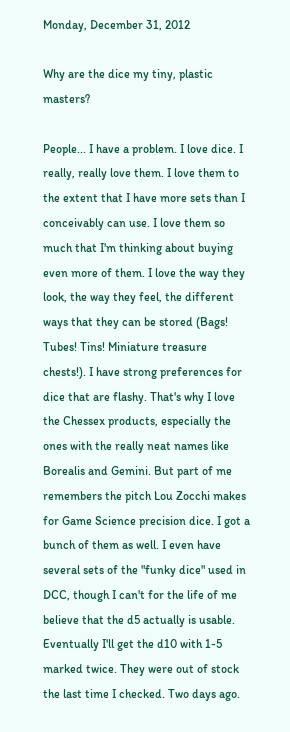Monday, December 31, 2012

Why are the dice my tiny, plastic masters?

People... I have a problem. I love dice. I really, really love them. I love them to the extent that I have more sets than I conceivably can use. I love them so much that I'm thinking about buying even more of them. I love the way they look, the way they feel, the different ways that they can be stored (Bags! Tubes! Tins! Miniature treasure chests!). I have strong preferences for dice that are flashy. That's why I love the Chessex products, especially the ones with the really neat names like Borealis and Gemini. But part of me remembers the pitch Lou Zocchi makes for Game Science precision dice. I got a bunch of them as well. I even have several sets of the "funky dice" used in DCC, though I can't for the life of me believe that the d5 actually is usable. Eventually I'll get the d10 with 1-5 marked twice. They were out of stock the last time I checked. Two days ago.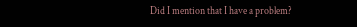Did I mention that I have a problem?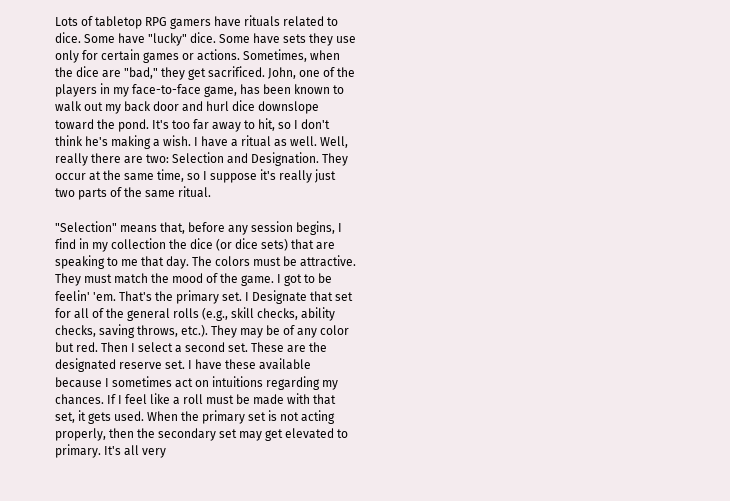Lots of tabletop RPG gamers have rituals related to dice. Some have "lucky" dice. Some have sets they use only for certain games or actions. Sometimes, when the dice are "bad," they get sacrificed. John, one of the players in my face-to-face game, has been known to walk out my back door and hurl dice downslope toward the pond. It's too far away to hit, so I don't think he's making a wish. I have a ritual as well. Well, really there are two: Selection and Designation. They occur at the same time, so I suppose it's really just two parts of the same ritual.

"Selection" means that, before any session begins, I find in my collection the dice (or dice sets) that are speaking to me that day. The colors must be attractive. They must match the mood of the game. I got to be feelin' 'em. That's the primary set. I Designate that set for all of the general rolls (e.g., skill checks, ability checks, saving throws, etc.). They may be of any color but red. Then I select a second set. These are the designated reserve set. I have these available because I sometimes act on intuitions regarding my chances. If I feel like a roll must be made with that set, it gets used. When the primary set is not acting properly, then the secondary set may get elevated to primary. It's all very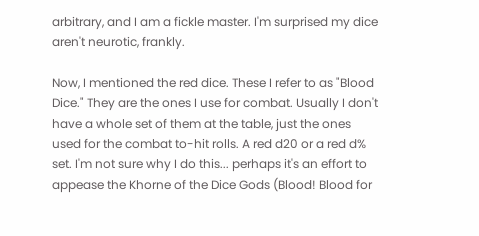arbitrary, and I am a fickle master. I'm surprised my dice aren't neurotic, frankly.

Now, I mentioned the red dice. These I refer to as "Blood Dice." They are the ones I use for combat. Usually I don't have a whole set of them at the table, just the ones used for the combat to-hit rolls. A red d20 or a red d% set. I'm not sure why I do this... perhaps it's an effort to appease the Khorne of the Dice Gods (Blood! Blood for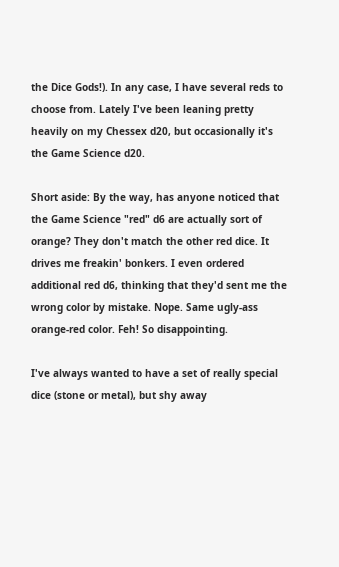the Dice Gods!). In any case, I have several reds to choose from. Lately I've been leaning pretty heavily on my Chessex d20, but occasionally it's the Game Science d20.

Short aside: By the way, has anyone noticed that the Game Science "red" d6 are actually sort of orange? They don't match the other red dice. It drives me freakin' bonkers. I even ordered additional red d6, thinking that they'd sent me the wrong color by mistake. Nope. Same ugly-ass orange-red color. Feh! So disappointing.

I've always wanted to have a set of really special dice (stone or metal), but shy away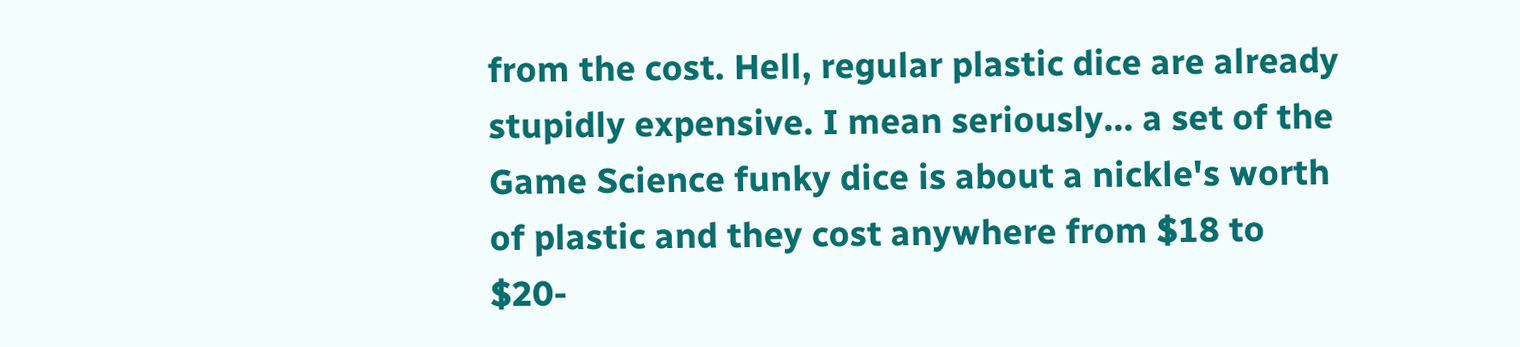from the cost. Hell, regular plastic dice are already stupidly expensive. I mean seriously... a set of the Game Science funky dice is about a nickle's worth of plastic and they cost anywhere from $18 to $20-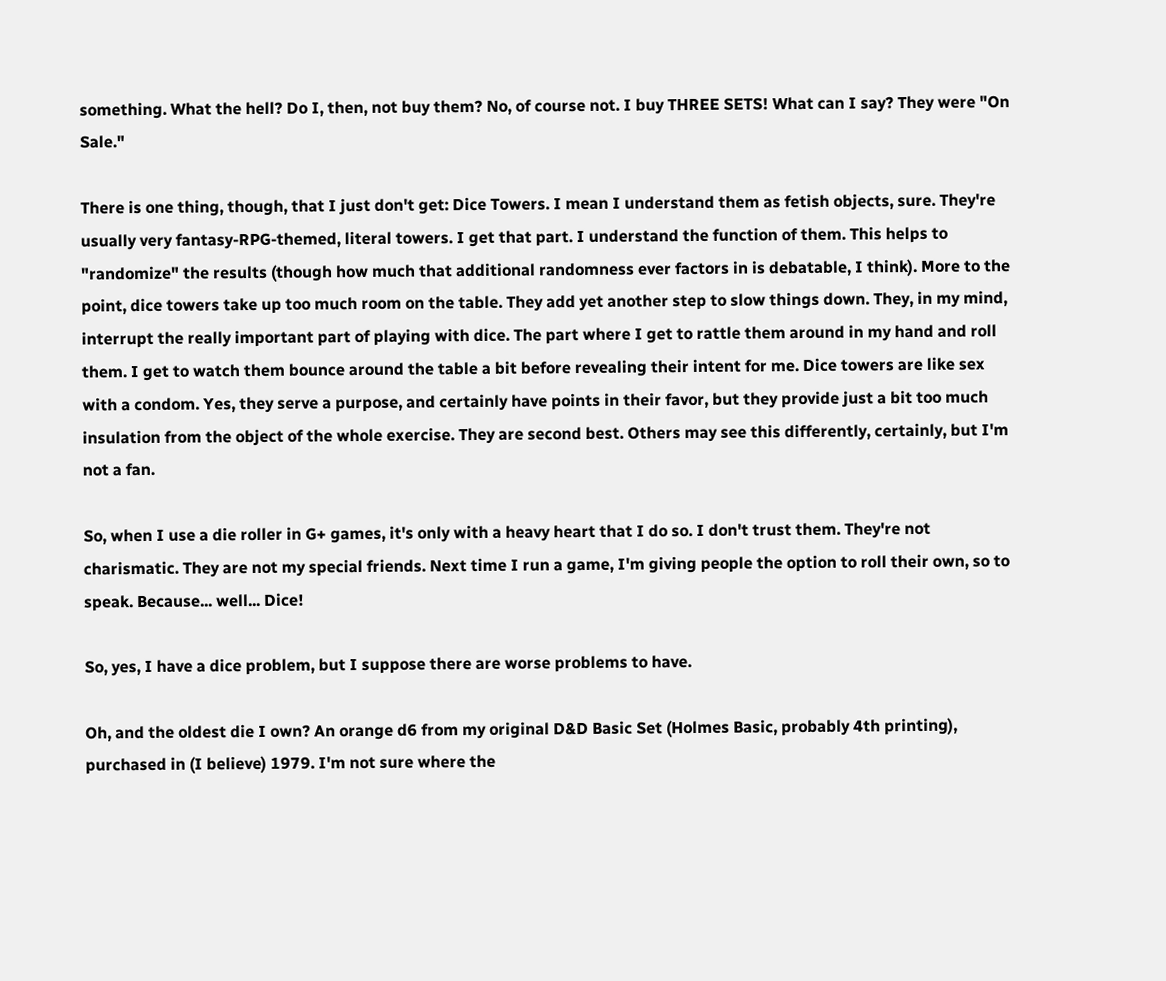something. What the hell? Do I, then, not buy them? No, of course not. I buy THREE SETS! What can I say? They were "On Sale."

There is one thing, though, that I just don't get: Dice Towers. I mean I understand them as fetish objects, sure. They're usually very fantasy-RPG-themed, literal towers. I get that part. I understand the function of them. This helps to "randomize" the results (though how much that additional randomness ever factors in is debatable, I think). More to the point, dice towers take up too much room on the table. They add yet another step to slow things down. They, in my mind, interrupt the really important part of playing with dice. The part where I get to rattle them around in my hand and roll them. I get to watch them bounce around the table a bit before revealing their intent for me. Dice towers are like sex with a condom. Yes, they serve a purpose, and certainly have points in their favor, but they provide just a bit too much insulation from the object of the whole exercise. They are second best. Others may see this differently, certainly, but I'm not a fan.

So, when I use a die roller in G+ games, it's only with a heavy heart that I do so. I don't trust them. They're not charismatic. They are not my special friends. Next time I run a game, I'm giving people the option to roll their own, so to speak. Because... well... Dice!

So, yes, I have a dice problem, but I suppose there are worse problems to have.

Oh, and the oldest die I own? An orange d6 from my original D&D Basic Set (Holmes Basic, probably 4th printing), purchased in (I believe) 1979. I'm not sure where the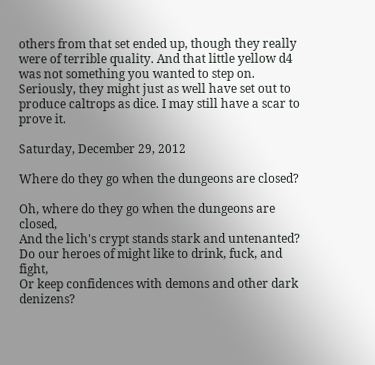others from that set ended up, though they really were of terrible quality. And that little yellow d4 was not something you wanted to step on. Seriously, they might just as well have set out to produce caltrops as dice. I may still have a scar to prove it.

Saturday, December 29, 2012

Where do they go when the dungeons are closed?

Oh, where do they go when the dungeons are closed,
And the lich's crypt stands stark and untenanted?
Do our heroes of might like to drink, fuck, and fight,
Or keep confidences with demons and other dark denizens?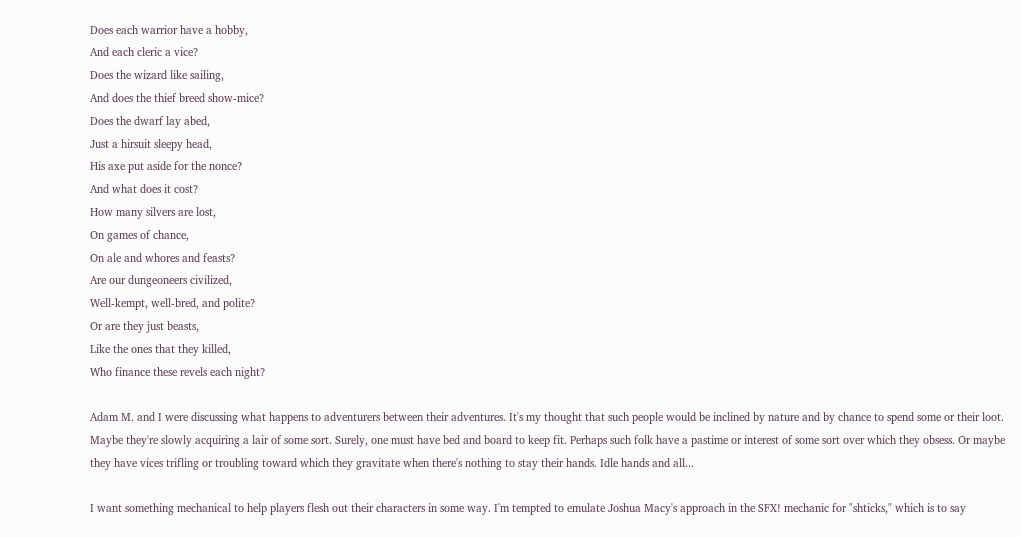Does each warrior have a hobby,
And each cleric a vice?
Does the wizard like sailing,
And does the thief breed show-mice?
Does the dwarf lay abed,
Just a hirsuit sleepy head,
His axe put aside for the nonce?
And what does it cost?
How many silvers are lost,
On games of chance,
On ale and whores and feasts?
Are our dungeoneers civilized,
Well-kempt, well-bred, and polite?
Or are they just beasts,
Like the ones that they killed,
Who finance these revels each night?

Adam M. and I were discussing what happens to adventurers between their adventures. It's my thought that such people would be inclined by nature and by chance to spend some or their loot. Maybe they're slowly acquiring a lair of some sort. Surely, one must have bed and board to keep fit. Perhaps such folk have a pastime or interest of some sort over which they obsess. Or maybe they have vices trifling or troubling toward which they gravitate when there's nothing to stay their hands. Idle hands and all...

I want something mechanical to help players flesh out their characters in some way. I'm tempted to emulate Joshua Macy's approach in the SFX! mechanic for "shticks," which is to say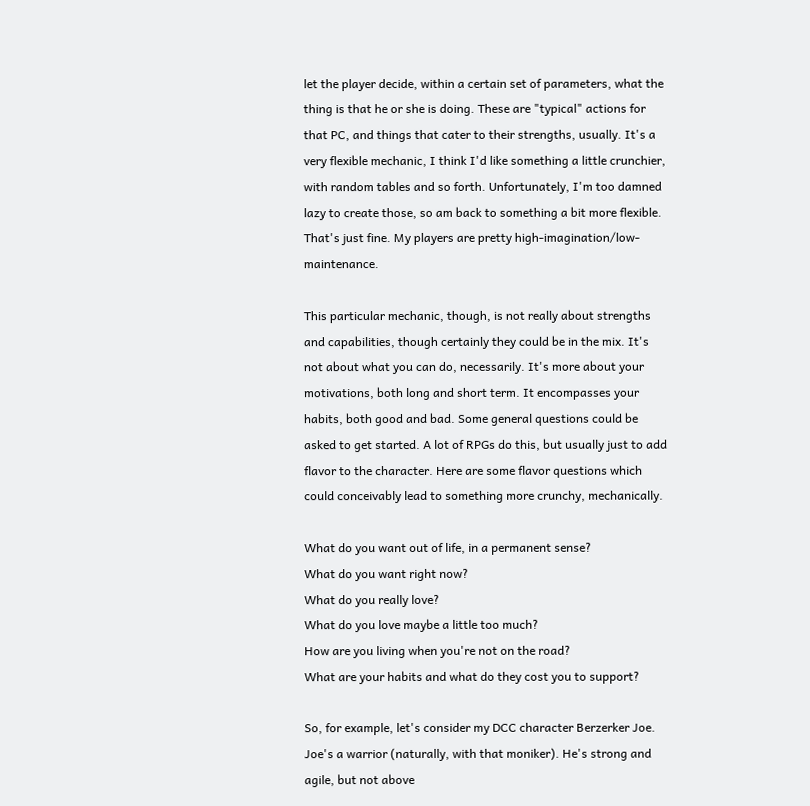let the player decide, within a certain set of parameters, what the thing is that he or she is doing. These are "typical" actions for that PC, and things that cater to their strengths, usually. It's a very flexible mechanic, I think I'd like something a little crunchier, with random tables and so forth. Unfortunately, I'm too damned lazy to create those, so am back to something a bit more flexible. That's just fine. My players are pretty high-imagination/low-maintenance.

This particular mechanic, though, is not really about strengths and capabilities, though certainly they could be in the mix. It's not about what you can do, necessarily. It's more about your motivations, both long and short term. It encompasses your habits, both good and bad. Some general questions could be asked to get started. A lot of RPGs do this, but usually just to add flavor to the character. Here are some flavor questions which could conceivably lead to something more crunchy, mechanically.

What do you want out of life, in a permanent sense?
What do you want right now?
What do you really love?
What do you love maybe a little too much?
How are you living when you're not on the road?
What are your habits and what do they cost you to support?

So, for example, let's consider my DCC character Berzerker Joe. Joe's a warrior (naturally, with that moniker). He's strong and agile, but not above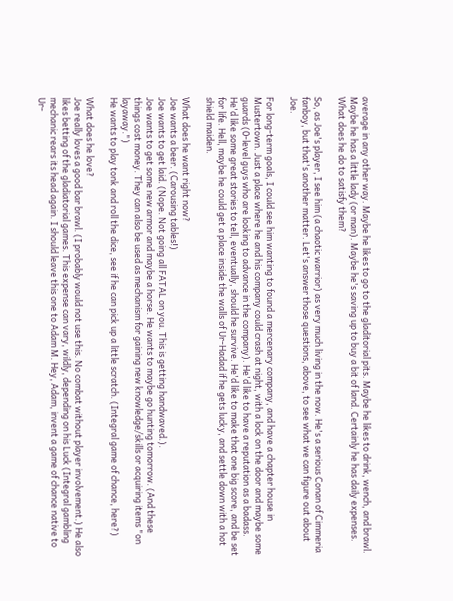average in any other way. Maybe he likes to go to the gladitorial pits. Maybe he likes to drink, wench, and brawl. Maybe he has a little lady (or man). Maybe he's saving up to buy a bit of land. Certainly he has daily expenses. What does he do to satisfy them?

So, as Joe's player, I see him (a chaotic warrior) as very much living in the now. He's a serious Conan of Cimmeria fanboy, but that's another matter. Let's answer those questions, above, to see what we can figure out about Joe.

For long-term goals, I could see him wanting to found a mercenary company, and have a chapter house in Mustertown. Just a place where he and his company could crash at night, with a lock on the door and maybe some guards (0-level guys who are looking to advance in the company). He'd like to have a reputation as a badass. He'd like some great stories to tell, eventually, should he survive. He'd like to make that one big score, and be set for life. Hell, maybe he could get a place inside the walls of Ur-Hadad if he gets lucky, and settle down with a hot shield maiden.

What does he want right now?
Joe wants a beer. (Carousing tables!)
Joe wants to get laid. (Nope. Not going all FATAL on you. This is getting handwaved.).
Joe wants to get some new armor and maybe a horse. He wants to maybe go hunting tomorrow. (And these things cost money. They can also be used as mechanism for gaining new knowledge/skills or acquiring items "on layaway.")
He wants to play tonk and roll the dice, see if he can pick up a little scratch. (Integral game of chance, here?)

What does he love?
Joe really loves a good bar brawl. (I probably would not use this. No combat without player involvement.) He also likes betting of the gladiatorial games. This expense can vary, wildly, depending on his Luck (Integral gambling mechanic rears its head again. I should leave this one to Adam M. Hey, Adam, invent a game of chance native to Ur-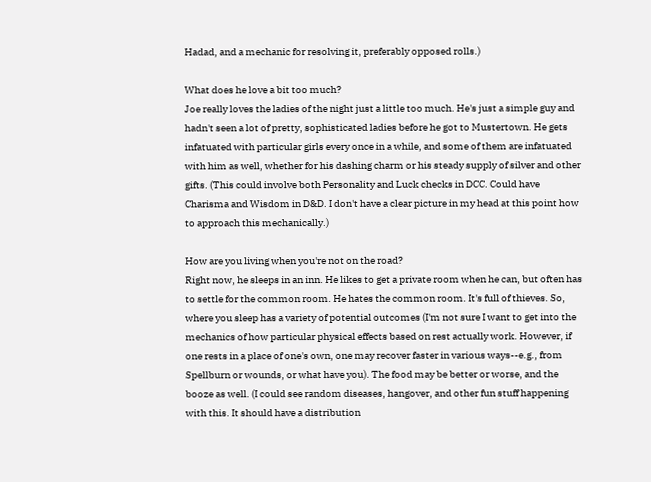Hadad, and a mechanic for resolving it, preferably opposed rolls.)

What does he love a bit too much?
Joe really loves the ladies of the night just a little too much. He's just a simple guy and hadn't seen a lot of pretty, sophisticated ladies before he got to Mustertown. He gets infatuated with particular girls every once in a while, and some of them are infatuated with him as well, whether for his dashing charm or his steady supply of silver and other gifts. (This could involve both Personality and Luck checks in DCC. Could have Charisma and Wisdom in D&D. I don't have a clear picture in my head at this point how to approach this mechanically.)

How are you living when you're not on the road?
Right now, he sleeps in an inn. He likes to get a private room when he can, but often has to settle for the common room. He hates the common room. It's full of thieves. So, where you sleep has a variety of potential outcomes (I'm not sure I want to get into the mechanics of how particular physical effects based on rest actually work. However, if one rests in a place of one's own, one may recover faster in various ways--e.g., from Spellburn or wounds, or what have you). The food may be better or worse, and the booze as well. (I could see random diseases, hangover, and other fun stuff happening with this. It should have a distribution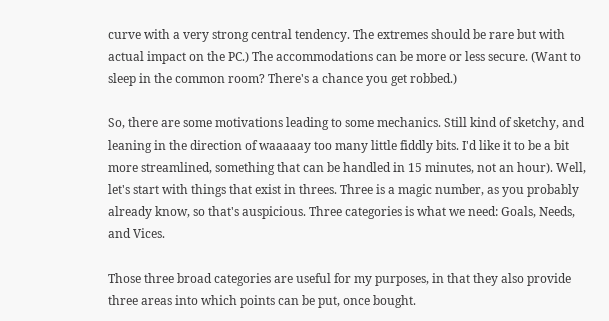curve with a very strong central tendency. The extremes should be rare but with actual impact on the PC.) The accommodations can be more or less secure. (Want to sleep in the common room? There's a chance you get robbed.)

So, there are some motivations leading to some mechanics. Still kind of sketchy, and leaning in the direction of waaaaay too many little fiddly bits. I'd like it to be a bit more streamlined, something that can be handled in 15 minutes, not an hour). Well, let's start with things that exist in threes. Three is a magic number, as you probably already know, so that's auspicious. Three categories is what we need: Goals, Needs, and Vices.

Those three broad categories are useful for my purposes, in that they also provide three areas into which points can be put, once bought.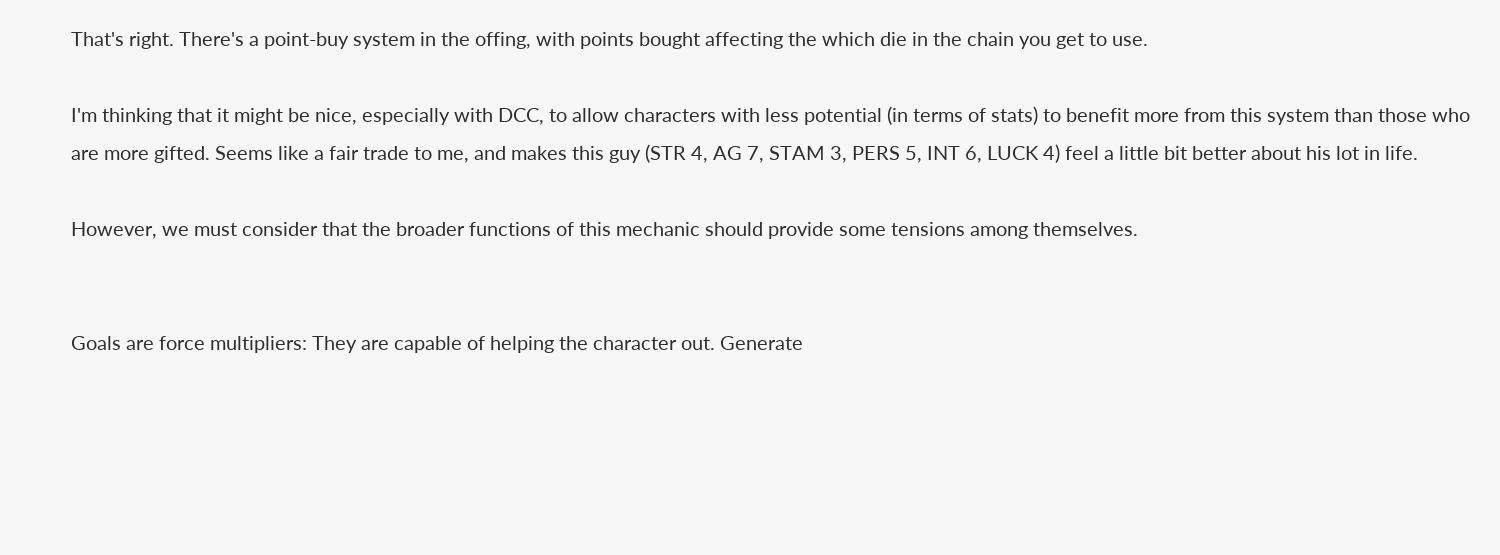That's right. There's a point-buy system in the offing, with points bought affecting the which die in the chain you get to use.

I'm thinking that it might be nice, especially with DCC, to allow characters with less potential (in terms of stats) to benefit more from this system than those who are more gifted. Seems like a fair trade to me, and makes this guy (STR 4, AG 7, STAM 3, PERS 5, INT 6, LUCK 4) feel a little bit better about his lot in life.

However, we must consider that the broader functions of this mechanic should provide some tensions among themselves.


Goals are force multipliers: They are capable of helping the character out. Generate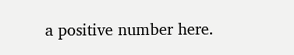a positive number here.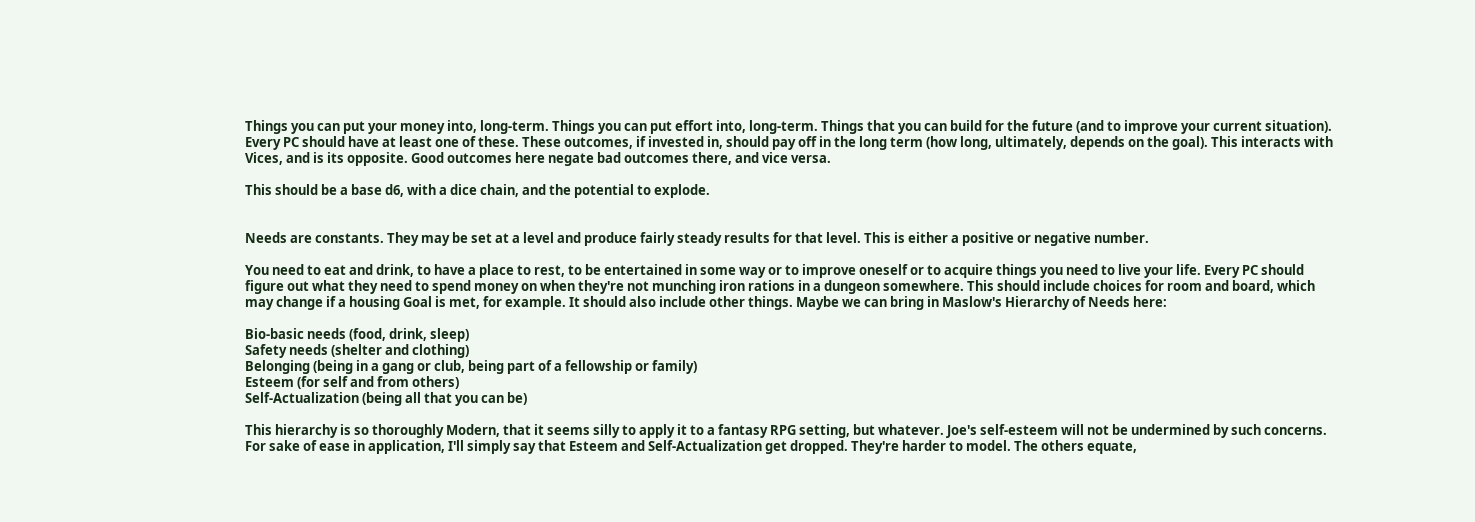Things you can put your money into, long-term. Things you can put effort into, long-term. Things that you can build for the future (and to improve your current situation). Every PC should have at least one of these. These outcomes, if invested in, should pay off in the long term (how long, ultimately, depends on the goal). This interacts with Vices, and is its opposite. Good outcomes here negate bad outcomes there, and vice versa.

This should be a base d6, with a dice chain, and the potential to explode.


Needs are constants. They may be set at a level and produce fairly steady results for that level. This is either a positive or negative number.

You need to eat and drink, to have a place to rest, to be entertained in some way or to improve oneself or to acquire things you need to live your life. Every PC should figure out what they need to spend money on when they're not munching iron rations in a dungeon somewhere. This should include choices for room and board, which may change if a housing Goal is met, for example. It should also include other things. Maybe we can bring in Maslow's Hierarchy of Needs here:

Bio-basic needs (food, drink, sleep)
Safety needs (shelter and clothing)
Belonging (being in a gang or club, being part of a fellowship or family)
Esteem (for self and from others)
Self-Actualization (being all that you can be)

This hierarchy is so thoroughly Modern, that it seems silly to apply it to a fantasy RPG setting, but whatever. Joe's self-esteem will not be undermined by such concerns. For sake of ease in application, I'll simply say that Esteem and Self-Actualization get dropped. They're harder to model. The others equate,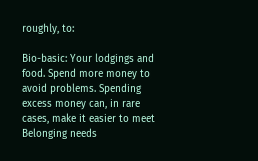roughly, to:

Bio-basic: Your lodgings and food. Spend more money to avoid problems. Spending excess money can, in rare cases, make it easier to meet Belonging needs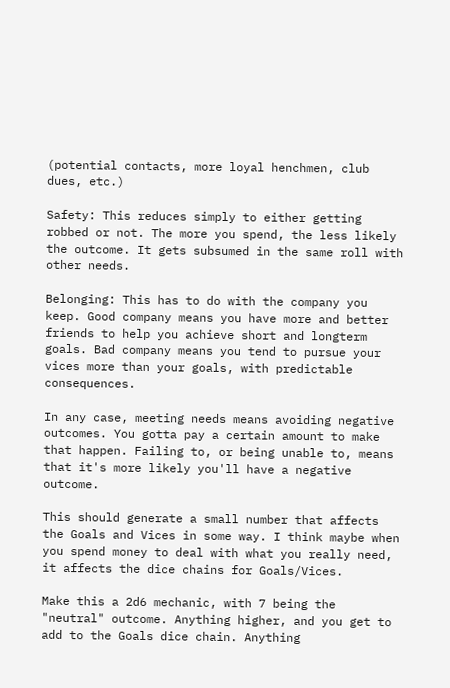(potential contacts, more loyal henchmen, club dues, etc.)

Safety: This reduces simply to either getting robbed or not. The more you spend, the less likely the outcome. It gets subsumed in the same roll with other needs.

Belonging: This has to do with the company you keep. Good company means you have more and better friends to help you achieve short and longterm goals. Bad company means you tend to pursue your vices more than your goals, with predictable consequences.

In any case, meeting needs means avoiding negative outcomes. You gotta pay a certain amount to make that happen. Failing to, or being unable to, means that it's more likely you'll have a negative outcome.

This should generate a small number that affects the Goals and Vices in some way. I think maybe when you spend money to deal with what you really need, it affects the dice chains for Goals/Vices.

Make this a 2d6 mechanic, with 7 being the "neutral" outcome. Anything higher, and you get to add to the Goals dice chain. Anything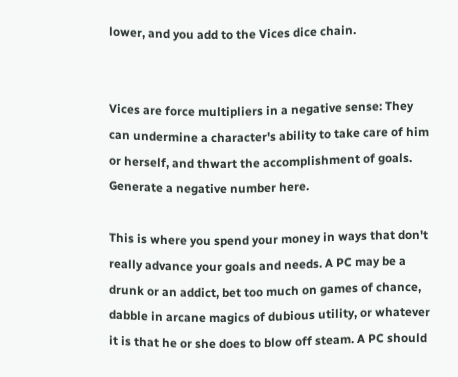lower, and you add to the Vices dice chain.


Vices are force multipliers in a negative sense: They can undermine a character's ability to take care of him or herself, and thwart the accomplishment of goals. Generate a negative number here.

This is where you spend your money in ways that don't really advance your goals and needs. A PC may be a drunk or an addict, bet too much on games of chance, dabble in arcane magics of dubious utility, or whatever it is that he or she does to blow off steam. A PC should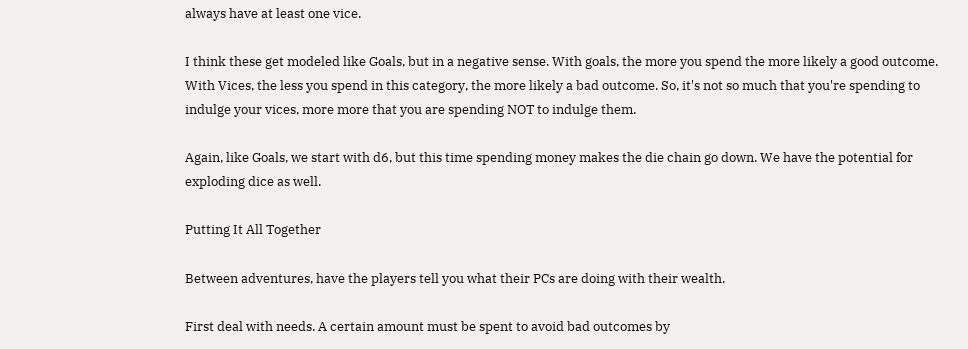always have at least one vice.

I think these get modeled like Goals, but in a negative sense. With goals, the more you spend the more likely a good outcome. With Vices, the less you spend in this category, the more likely a bad outcome. So, it's not so much that you're spending to indulge your vices, more more that you are spending NOT to indulge them.

Again, like Goals, we start with d6, but this time spending money makes the die chain go down. We have the potential for exploding dice as well.

Putting It All Together

Between adventures, have the players tell you what their PCs are doing with their wealth.

First deal with needs. A certain amount must be spent to avoid bad outcomes by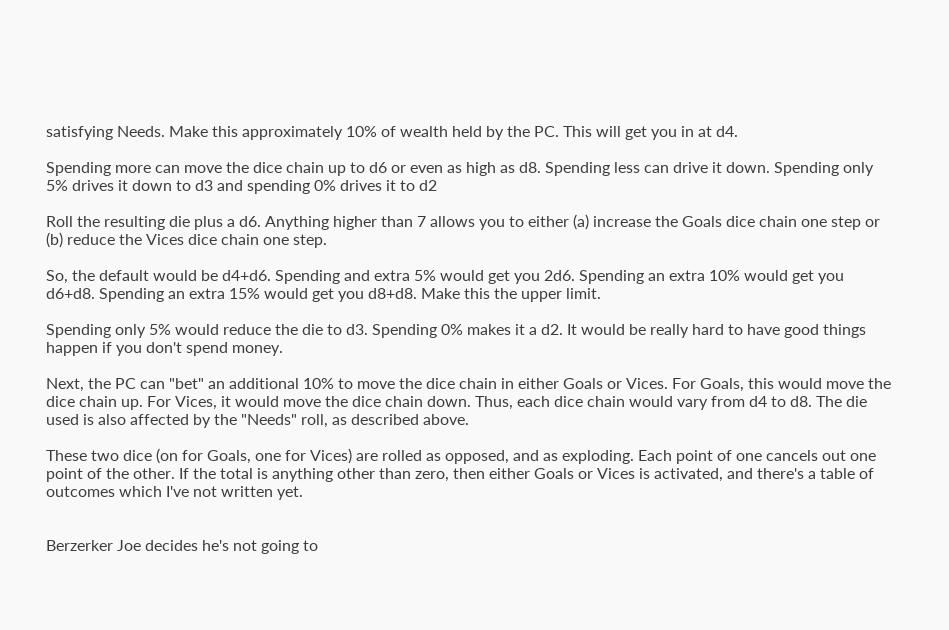satisfying Needs. Make this approximately 10% of wealth held by the PC. This will get you in at d4.

Spending more can move the dice chain up to d6 or even as high as d8. Spending less can drive it down. Spending only 5% drives it down to d3 and spending 0% drives it to d2

Roll the resulting die plus a d6. Anything higher than 7 allows you to either (a) increase the Goals dice chain one step or (b) reduce the Vices dice chain one step.

So, the default would be d4+d6. Spending and extra 5% would get you 2d6. Spending an extra 10% would get you d6+d8. Spending an extra 15% would get you d8+d8. Make this the upper limit.

Spending only 5% would reduce the die to d3. Spending 0% makes it a d2. It would be really hard to have good things happen if you don't spend money.

Next, the PC can "bet" an additional 10% to move the dice chain in either Goals or Vices. For Goals, this would move the dice chain up. For Vices, it would move the dice chain down. Thus, each dice chain would vary from d4 to d8. The die used is also affected by the "Needs" roll, as described above.

These two dice (on for Goals, one for Vices) are rolled as opposed, and as exploding. Each point of one cancels out one point of the other. If the total is anything other than zero, then either Goals or Vices is activated, and there's a table of outcomes which I've not written yet.


Berzerker Joe decides he's not going to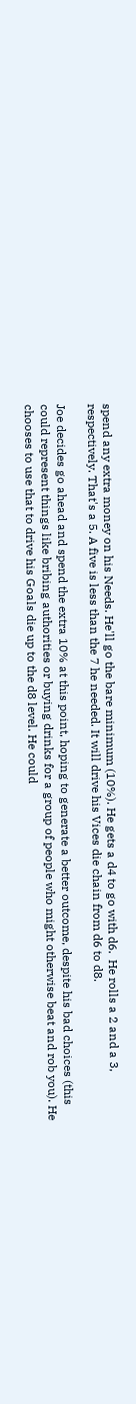spend any extra money on his Needs. He'll go the bare minimum (10%). He gets a d4 to go with d6.  He rolls a 2 and a 3, respectively. That's a 5. A five is less than the 7 he needed. It will drive his Vices die chain from d6 to d8.

Joe decides go ahead and spend the extra 10% at this point, hoping to generate a better outcome, despite his bad choices (this could represent things like bribing authorities or buying drinks for a group of people who might otherwise beat and rob you). He chooses to use that to drive his Goals die up to the d8 level. He could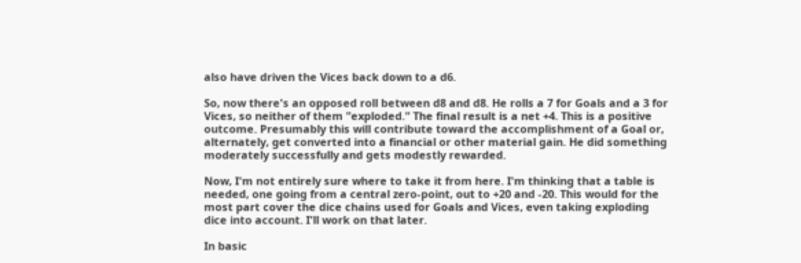also have driven the Vices back down to a d6.

So, now there's an opposed roll between d8 and d8. He rolls a 7 for Goals and a 3 for Vices, so neither of them "exploded." The final result is a net +4. This is a positive outcome. Presumably this will contribute toward the accomplishment of a Goal or, alternately, get converted into a financial or other material gain. He did something moderately successfully and gets modestly rewarded.

Now, I'm not entirely sure where to take it from here. I'm thinking that a table is needed, one going from a central zero-point, out to +20 and -20. This would for the most part cover the dice chains used for Goals and Vices, even taking exploding dice into account. I'll work on that later.

In basic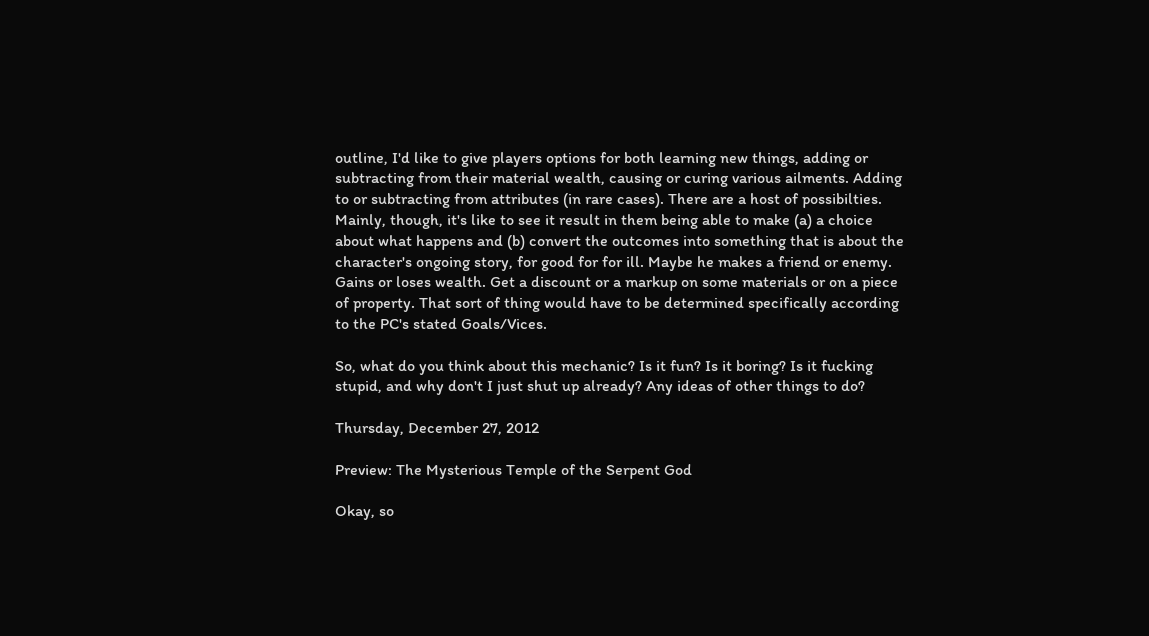outline, I'd like to give players options for both learning new things, adding or subtracting from their material wealth, causing or curing various ailments. Adding to or subtracting from attributes (in rare cases). There are a host of possibilties. Mainly, though, it's like to see it result in them being able to make (a) a choice about what happens and (b) convert the outcomes into something that is about the character's ongoing story, for good for for ill. Maybe he makes a friend or enemy. Gains or loses wealth. Get a discount or a markup on some materials or on a piece of property. That sort of thing would have to be determined specifically according to the PC's stated Goals/Vices.

So, what do you think about this mechanic? Is it fun? Is it boring? Is it fucking stupid, and why don't I just shut up already? Any ideas of other things to do?

Thursday, December 27, 2012

Preview: The Mysterious Temple of the Serpent God

Okay, so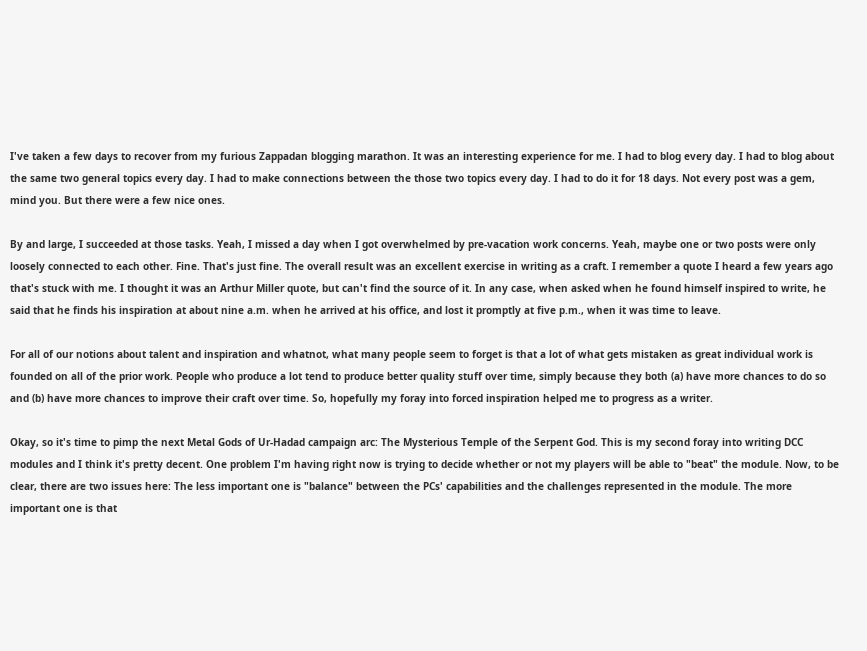I've taken a few days to recover from my furious Zappadan blogging marathon. It was an interesting experience for me. I had to blog every day. I had to blog about the same two general topics every day. I had to make connections between the those two topics every day. I had to do it for 18 days. Not every post was a gem, mind you. But there were a few nice ones.

By and large, I succeeded at those tasks. Yeah, I missed a day when I got overwhelmed by pre-vacation work concerns. Yeah, maybe one or two posts were only loosely connected to each other. Fine. That's just fine. The overall result was an excellent exercise in writing as a craft. I remember a quote I heard a few years ago that's stuck with me. I thought it was an Arthur Miller quote, but can't find the source of it. In any case, when asked when he found himself inspired to write, he said that he finds his inspiration at about nine a.m. when he arrived at his office, and lost it promptly at five p.m., when it was time to leave.

For all of our notions about talent and inspiration and whatnot, what many people seem to forget is that a lot of what gets mistaken as great individual work is founded on all of the prior work. People who produce a lot tend to produce better quality stuff over time, simply because they both (a) have more chances to do so and (b) have more chances to improve their craft over time. So, hopefully my foray into forced inspiration helped me to progress as a writer.

Okay, so it's time to pimp the next Metal Gods of Ur-Hadad campaign arc: The Mysterious Temple of the Serpent God. This is my second foray into writing DCC modules and I think it's pretty decent. One problem I'm having right now is trying to decide whether or not my players will be able to "beat" the module. Now, to be clear, there are two issues here: The less important one is "balance" between the PCs' capabilities and the challenges represented in the module. The more important one is that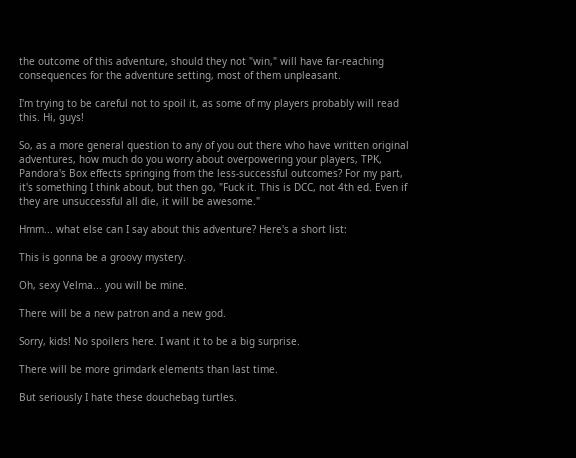the outcome of this adventure, should they not "win," will have far-reaching consequences for the adventure setting, most of them unpleasant.

I'm trying to be careful not to spoil it, as some of my players probably will read this. Hi, guys!

So, as a more general question to any of you out there who have written original adventures, how much do you worry about overpowering your players, TPK, Pandora's Box effects springing from the less-successful outcomes? For my part, it's something I think about, but then go, "Fuck it. This is DCC, not 4th ed. Even if they are unsuccessful all die, it will be awesome."

Hmm... what else can I say about this adventure? Here's a short list:

This is gonna be a groovy mystery.

Oh, sexy Velma... you will be mine.

There will be a new patron and a new god.

Sorry, kids! No spoilers here. I want it to be a big surprise.

There will be more grimdark elements than last time.

But seriously I hate these douchebag turtles.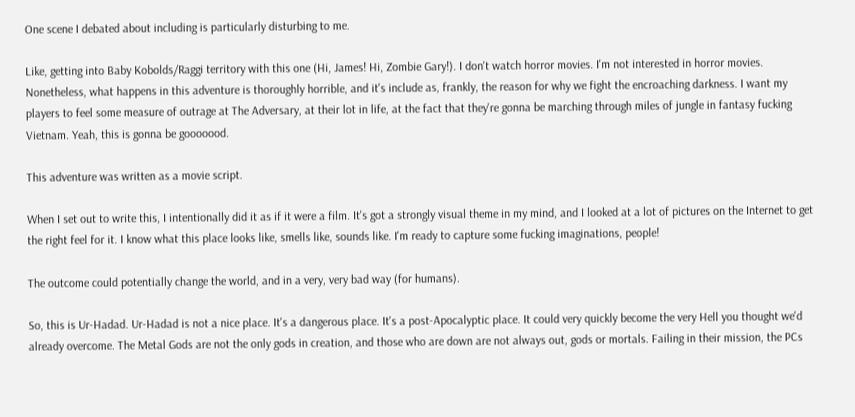One scene I debated about including is particularly disturbing to me.

Like, getting into Baby Kobolds/Raggi territory with this one (Hi, James! Hi, Zombie Gary!). I don't watch horror movies. I'm not interested in horror movies. Nonetheless, what happens in this adventure is thoroughly horrible, and it's include as, frankly, the reason for why we fight the encroaching darkness. I want my players to feel some measure of outrage at The Adversary, at their lot in life, at the fact that they're gonna be marching through miles of jungle in fantasy fucking Vietnam. Yeah, this is gonna be gooooood.

This adventure was written as a movie script.

When I set out to write this, I intentionally did it as if it were a film. It's got a strongly visual theme in my mind, and I looked at a lot of pictures on the Internet to get the right feel for it. I know what this place looks like, smells like, sounds like. I'm ready to capture some fucking imaginations, people!

The outcome could potentially change the world, and in a very, very bad way (for humans).

So, this is Ur-Hadad. Ur-Hadad is not a nice place. It's a dangerous place. It's a post-Apocalyptic place. It could very quickly become the very Hell you thought we'd already overcome. The Metal Gods are not the only gods in creation, and those who are down are not always out, gods or mortals. Failing in their mission, the PCs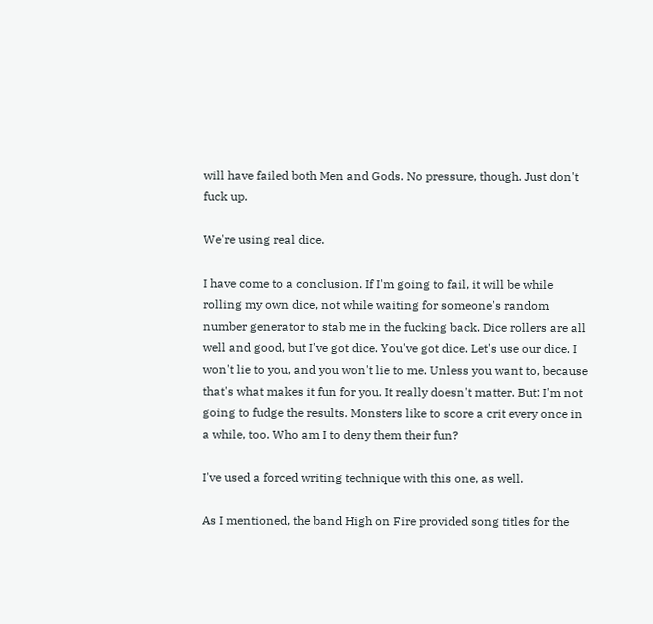will have failed both Men and Gods. No pressure, though. Just don't fuck up.

We're using real dice.

I have come to a conclusion. If I'm going to fail, it will be while rolling my own dice, not while waiting for someone's random number generator to stab me in the fucking back. Dice rollers are all well and good, but I've got dice. You've got dice. Let's use our dice. I won't lie to you, and you won't lie to me. Unless you want to, because that's what makes it fun for you. It really doesn't matter. But: I'm not going to fudge the results. Monsters like to score a crit every once in a while, too. Who am I to deny them their fun?

I've used a forced writing technique with this one, as well.

As I mentioned, the band High on Fire provided song titles for the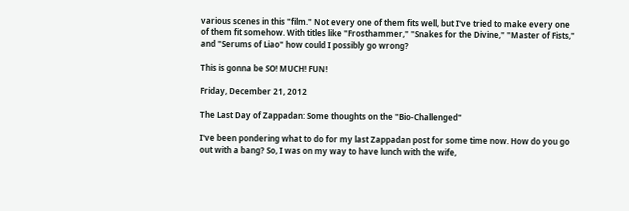various scenes in this "film." Not every one of them fits well, but I've tried to make every one of them fit somehow. With titles like "Frosthammer," "Snakes for the Divine," "Master of Fists," and "Serums of Liao" how could I possibly go wrong?

This is gonna be SO! MUCH! FUN!

Friday, December 21, 2012

The Last Day of Zappadan: Some thoughts on the "Bio-Challenged"

I've been pondering what to do for my last Zappadan post for some time now. How do you go out with a bang? So, I was on my way to have lunch with the wife,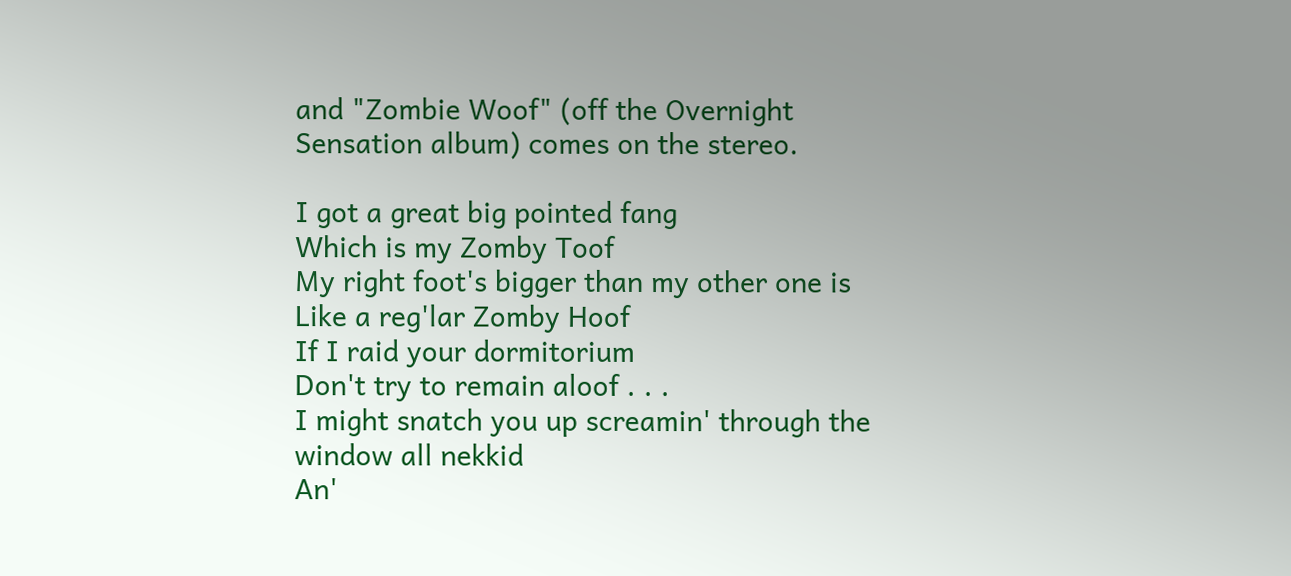and "Zombie Woof" (off the Overnight Sensation album) comes on the stereo.

I got a great big pointed fang
Which is my Zomby Toof
My right foot's bigger than my other one is
Like a reg'lar Zomby Hoof
If I raid your dormitorium
Don't try to remain aloof . . .
I might snatch you up screamin' through the window all nekkid
An'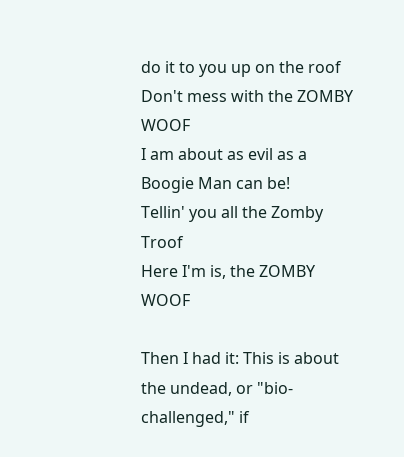do it to you up on the roof
Don't mess with the ZOMBY WOOF
I am about as evil as a Boogie Man can be!
Tellin' you all the Zomby Troof
Here I'm is, the ZOMBY WOOF

Then I had it: This is about the undead, or "bio-challenged," if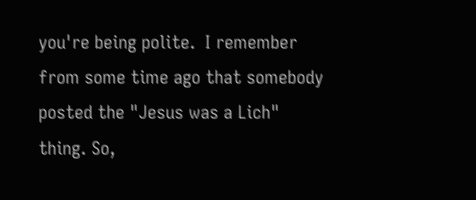you're being polite.  I remember from some time ago that somebody posted the "Jesus was a Lich" thing. So,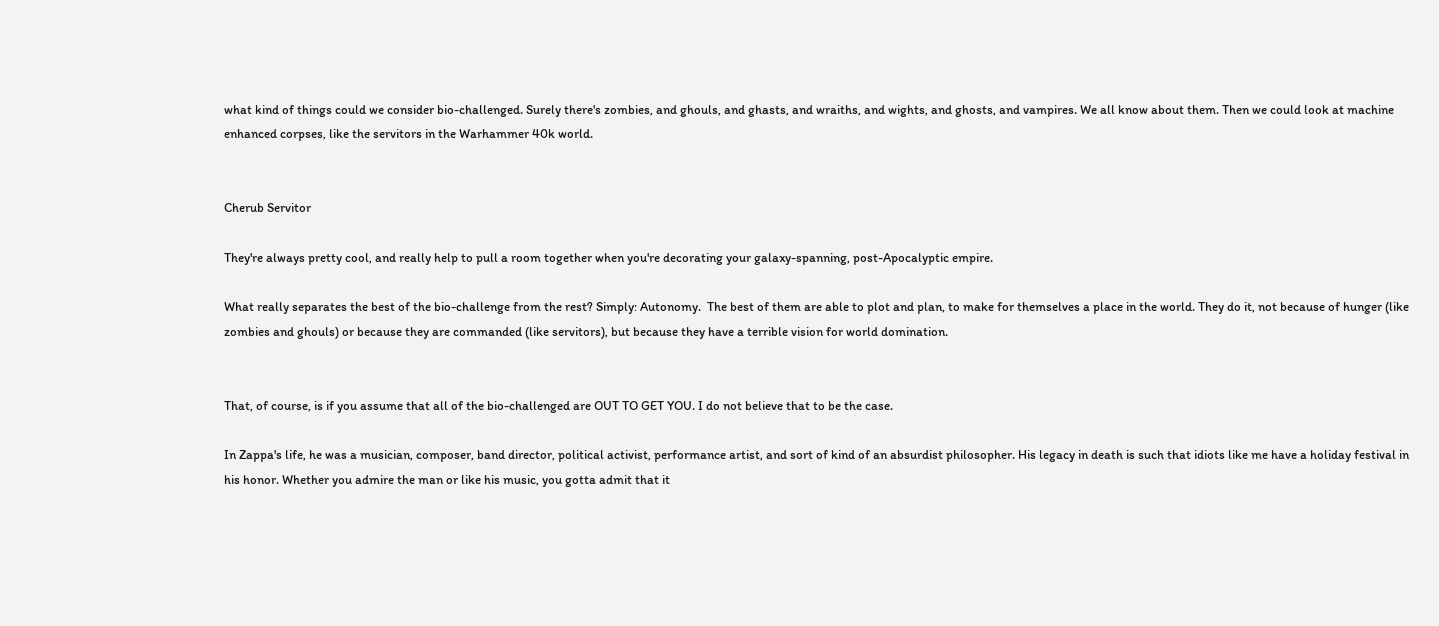what kind of things could we consider bio-challenged. Surely there's zombies, and ghouls, and ghasts, and wraiths, and wights, and ghosts, and vampires. We all know about them. Then we could look at machine enhanced corpses, like the servitors in the Warhammer 40k world.


Cherub Servitor

They're always pretty cool, and really help to pull a room together when you're decorating your galaxy-spanning, post-Apocalyptic empire.

What really separates the best of the bio-challenge from the rest? Simply: Autonomy.  The best of them are able to plot and plan, to make for themselves a place in the world. They do it, not because of hunger (like zombies and ghouls) or because they are commanded (like servitors), but because they have a terrible vision for world domination.


That, of course, is if you assume that all of the bio-challenged are OUT TO GET YOU. I do not believe that to be the case.

In Zappa's life, he was a musician, composer, band director, political activist, performance artist, and sort of kind of an absurdist philosopher. His legacy in death is such that idiots like me have a holiday festival in his honor. Whether you admire the man or like his music, you gotta admit that it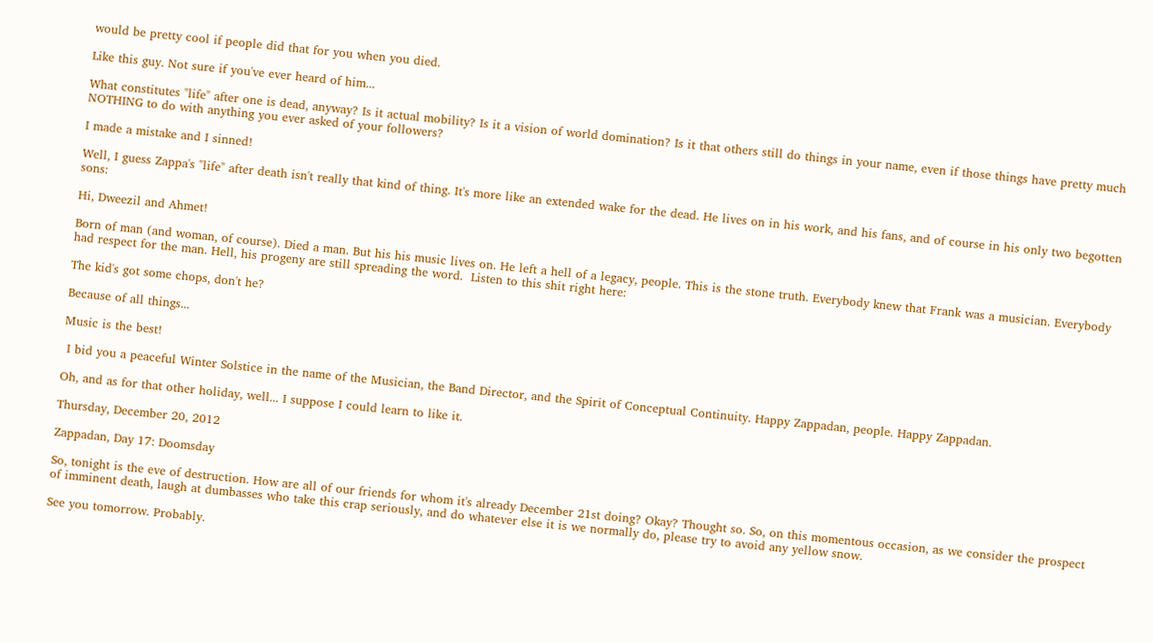would be pretty cool if people did that for you when you died.

Like this guy. Not sure if you've ever heard of him...

What constitutes "life" after one is dead, anyway? Is it actual mobility? Is it a vision of world domination? Is it that others still do things in your name, even if those things have pretty much NOTHING to do with anything you ever asked of your followers?

I made a mistake and I sinned!

Well, I guess Zappa's "life" after death isn't really that kind of thing. It's more like an extended wake for the dead. He lives on in his work, and his fans, and of course in his only two begotten sons:

Hi, Dweezil and Ahmet!

Born of man (and woman, of course). Died a man. But his his music lives on. He left a hell of a legacy, people. This is the stone truth. Everybody knew that Frank was a musician. Everybody had respect for the man. Hell, his progeny are still spreading the word.  Listen to this shit right here:

The kid's got some chops, don't he?

Because of all things...

Music is the best!

 I bid you a peaceful Winter Solstice in the name of the Musician, the Band Director, and the Spirit of Conceptual Continuity. Happy Zappadan, people. Happy Zappadan.

Oh, and as for that other holiday, well... I suppose I could learn to like it.

Thursday, December 20, 2012

Zappadan, Day 17: Doomsday

So, tonight is the eve of destruction. How are all of our friends for whom it's already December 21st doing? Okay? Thought so. So, on this momentous occasion, as we consider the prospect of imminent death, laugh at dumbasses who take this crap seriously, and do whatever else it is we normally do, please try to avoid any yellow snow.

See you tomorrow. Probably.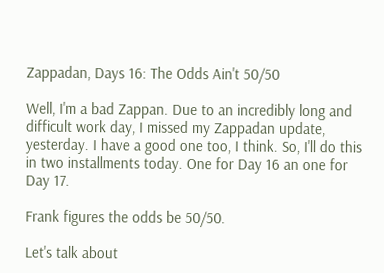Zappadan, Days 16: The Odds Ain't 50/50

Well, I'm a bad Zappan. Due to an incredibly long and difficult work day, I missed my Zappadan update, yesterday. I have a good one too, I think. So, I'll do this in two installments today. One for Day 16 an one for Day 17.

Frank figures the odds be 50/50.

Let's talk about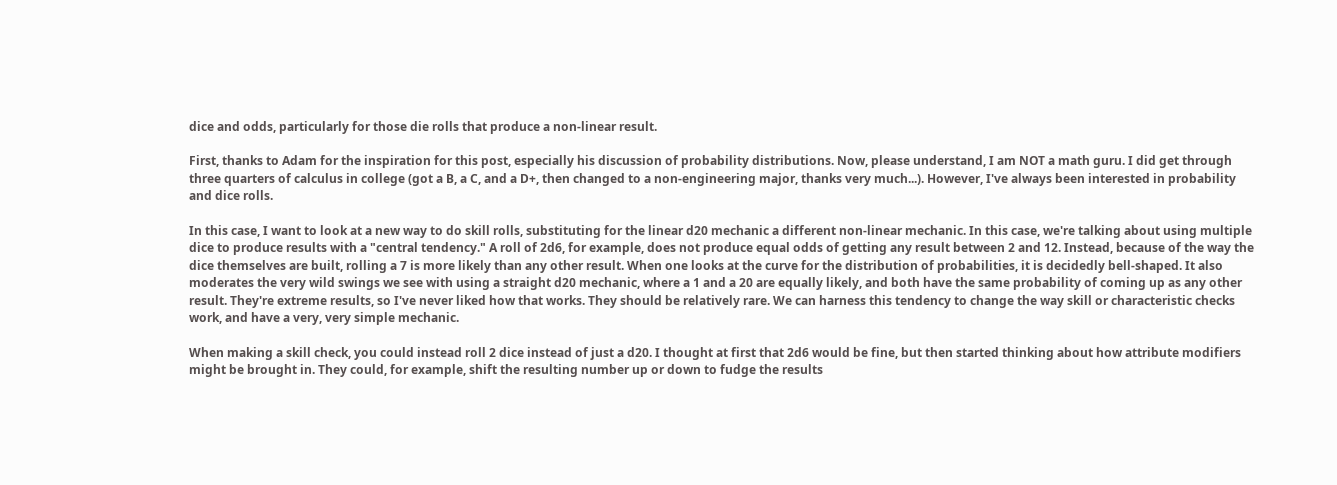dice and odds, particularly for those die rolls that produce a non-linear result.

First, thanks to Adam for the inspiration for this post, especially his discussion of probability distributions. Now, please understand, I am NOT a math guru. I did get through three quarters of calculus in college (got a B, a C, and a D+, then changed to a non-engineering major, thanks very much...). However, I've always been interested in probability and dice rolls.

In this case, I want to look at a new way to do skill rolls, substituting for the linear d20 mechanic a different non-linear mechanic. In this case, we're talking about using multiple dice to produce results with a "central tendency." A roll of 2d6, for example, does not produce equal odds of getting any result between 2 and 12. Instead, because of the way the dice themselves are built, rolling a 7 is more likely than any other result. When one looks at the curve for the distribution of probabilities, it is decidedly bell-shaped. It also moderates the very wild swings we see with using a straight d20 mechanic, where a 1 and a 20 are equally likely, and both have the same probability of coming up as any other result. They're extreme results, so I've never liked how that works. They should be relatively rare. We can harness this tendency to change the way skill or characteristic checks work, and have a very, very simple mechanic.

When making a skill check, you could instead roll 2 dice instead of just a d20. I thought at first that 2d6 would be fine, but then started thinking about how attribute modifiers might be brought in. They could, for example, shift the resulting number up or down to fudge the results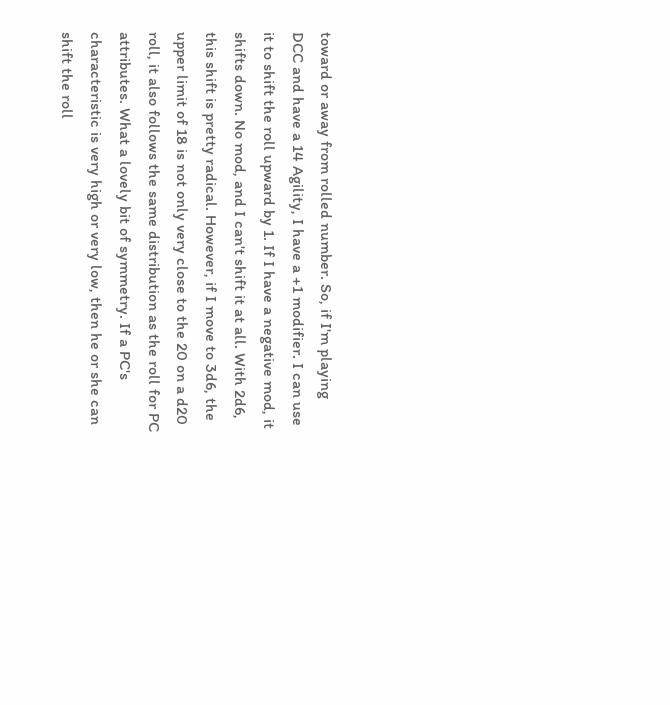toward or away from rolled number. So, if I'm playing DCC and have a 14 Agility, I have a +1 modifier. I can use it to shift the roll upward by 1. If I have a negative mod, it shifts down. No mod, and I can't shift it at all. With 2d6, this shift is pretty radical. However, if I move to 3d6, the upper limit of 18 is not only very close to the 20 on a d20 roll, it also follows the same distribution as the roll for PC attributes. What a lovely bit of symmetry. If a PC's characteristic is very high or very low, then he or she can shift the roll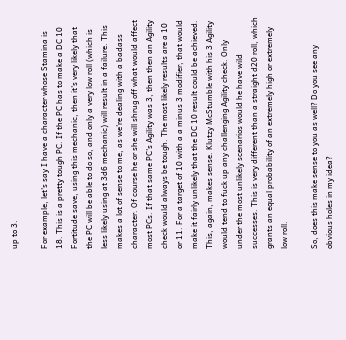up to 3.

For example, let's say I have a character whose Stamina is 18. This is a pretty tough PC. If the PC has to make a DC 10 Fortitude save, using this mechanic, then it's very likely that the PC will be able to do so, and only a very low roll (which is less likely using at 3d6 mechanic) will result in a failure. This makes a lot of sense to me, as we're dealing with a badass character. Of course he or she will shrug off what would affect most PCs. If that same PC's Agility was 3, then then an Agility check would always be tough. The most likely results are a 10 or 11. For a target of 10 with a a minus 3 modifier, that would make it fairly unlikely that the DC 10 result could be achieved. This, again, makes sense. Klutzy McStumble with his 3 Agility would tend to fuck up any challenging Agility check. Only under the most unlikely scenarios would he have wild successes. This is very different than a straight d20 roll, which grants an equal probability of an extremely high or extremely low roll.

So, does this make sense to you as well? Do you see any obvious holes in my idea?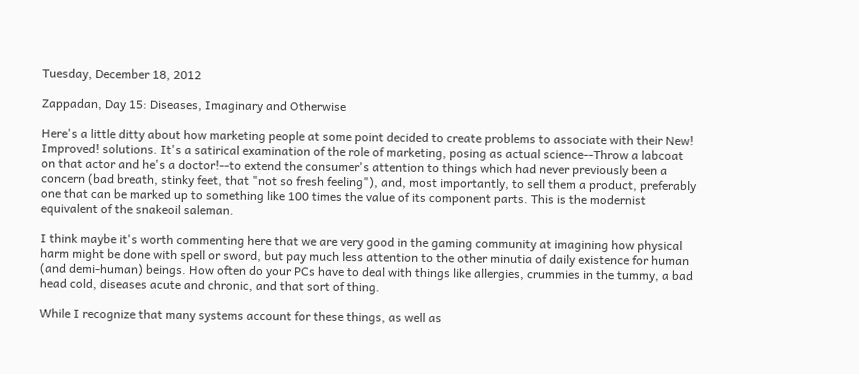Tuesday, December 18, 2012

Zappadan, Day 15: Diseases, Imaginary and Otherwise

Here's a little ditty about how marketing people at some point decided to create problems to associate with their New! Improved! solutions. It's a satirical examination of the role of marketing, posing as actual science--Throw a labcoat on that actor and he's a doctor!--to extend the consumer's attention to things which had never previously been a concern (bad breath, stinky feet, that "not so fresh feeling"), and, most importantly, to sell them a product, preferably one that can be marked up to something like 100 times the value of its component parts. This is the modernist equivalent of the snakeoil saleman.

I think maybe it's worth commenting here that we are very good in the gaming community at imagining how physical harm might be done with spell or sword, but pay much less attention to the other minutia of daily existence for human (and demi-human) beings. How often do your PCs have to deal with things like allergies, crummies in the tummy, a bad head cold, diseases acute and chronic, and that sort of thing.

While I recognize that many systems account for these things, as well as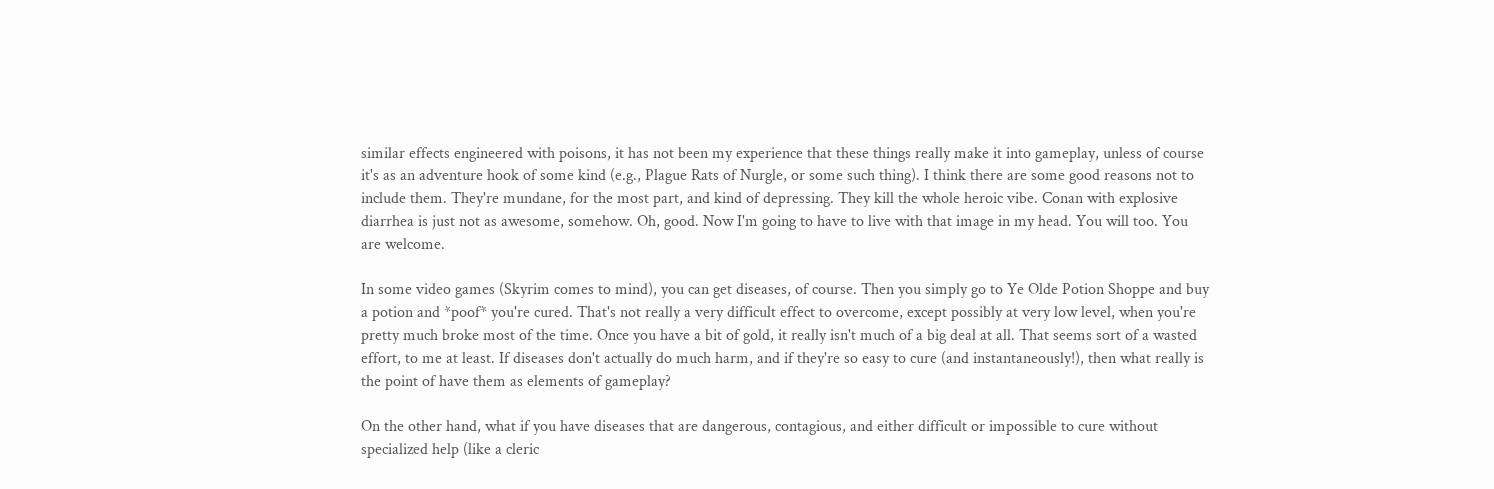similar effects engineered with poisons, it has not been my experience that these things really make it into gameplay, unless of course it's as an adventure hook of some kind (e.g., Plague Rats of Nurgle, or some such thing). I think there are some good reasons not to include them. They're mundane, for the most part, and kind of depressing. They kill the whole heroic vibe. Conan with explosive diarrhea is just not as awesome, somehow. Oh, good. Now I'm going to have to live with that image in my head. You will too. You are welcome.

In some video games (Skyrim comes to mind), you can get diseases, of course. Then you simply go to Ye Olde Potion Shoppe and buy a potion and *poof* you're cured. That's not really a very difficult effect to overcome, except possibly at very low level, when you're pretty much broke most of the time. Once you have a bit of gold, it really isn't much of a big deal at all. That seems sort of a wasted effort, to me at least. If diseases don't actually do much harm, and if they're so easy to cure (and instantaneously!), then what really is the point of have them as elements of gameplay?

On the other hand, what if you have diseases that are dangerous, contagious, and either difficult or impossible to cure without specialized help (like a cleric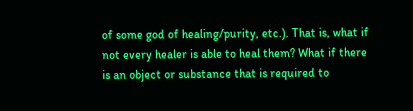of some god of healing/purity, etc.). That is, what if not every healer is able to heal them? What if there is an object or substance that is required to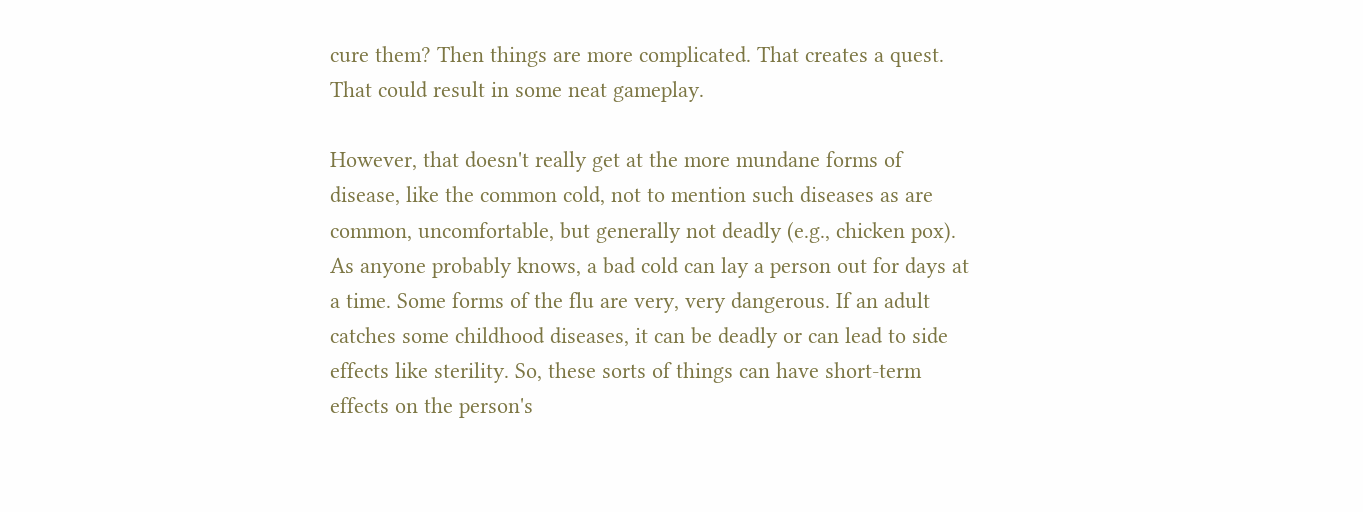cure them? Then things are more complicated. That creates a quest. That could result in some neat gameplay.

However, that doesn't really get at the more mundane forms of disease, like the common cold, not to mention such diseases as are common, uncomfortable, but generally not deadly (e.g., chicken pox). As anyone probably knows, a bad cold can lay a person out for days at a time. Some forms of the flu are very, very dangerous. If an adult catches some childhood diseases, it can be deadly or can lead to side effects like sterility. So, these sorts of things can have short-term effects on the person's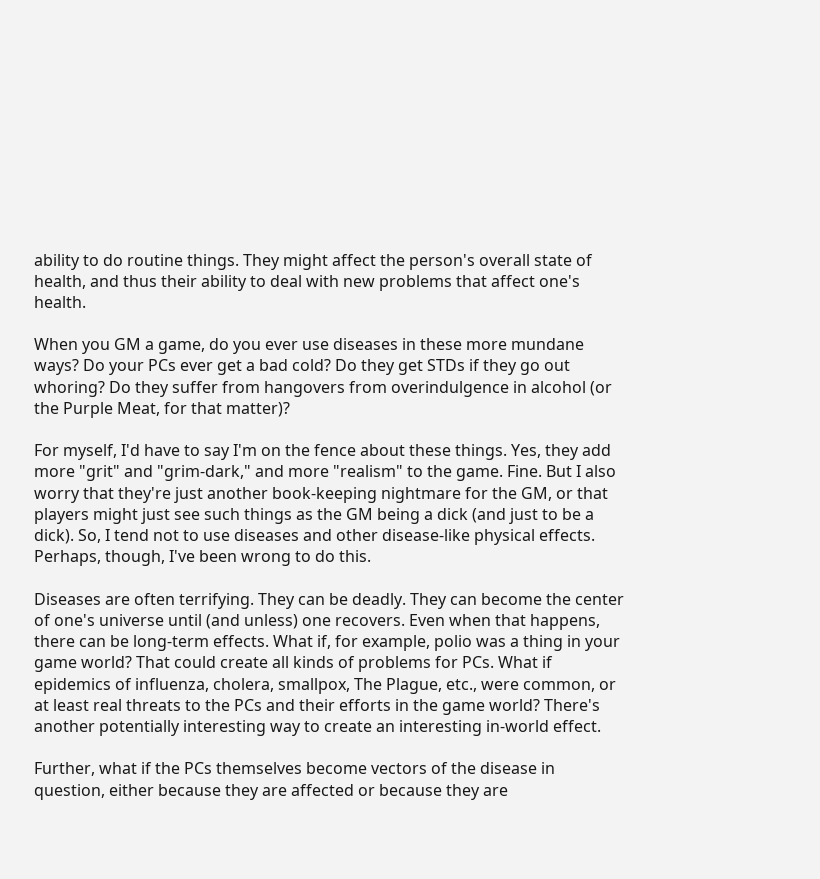ability to do routine things. They might affect the person's overall state of health, and thus their ability to deal with new problems that affect one's health.

When you GM a game, do you ever use diseases in these more mundane ways? Do your PCs ever get a bad cold? Do they get STDs if they go out whoring? Do they suffer from hangovers from overindulgence in alcohol (or the Purple Meat, for that matter)?

For myself, I'd have to say I'm on the fence about these things. Yes, they add more "grit" and "grim-dark," and more "realism" to the game. Fine. But I also worry that they're just another book-keeping nightmare for the GM, or that players might just see such things as the GM being a dick (and just to be a dick). So, I tend not to use diseases and other disease-like physical effects. Perhaps, though, I've been wrong to do this.

Diseases are often terrifying. They can be deadly. They can become the center of one's universe until (and unless) one recovers. Even when that happens, there can be long-term effects. What if, for example, polio was a thing in your game world? That could create all kinds of problems for PCs. What if epidemics of influenza, cholera, smallpox, The Plague, etc., were common, or at least real threats to the PCs and their efforts in the game world? There's another potentially interesting way to create an interesting in-world effect.

Further, what if the PCs themselves become vectors of the disease in question, either because they are affected or because they are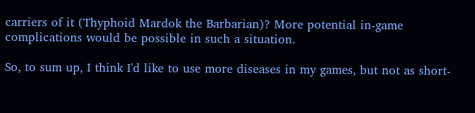carriers of it (Thyphoid Mardok the Barbarian)? More potential in-game complications would be possible in such a situation.

So, to sum up, I think I'd like to use more diseases in my games, but not as short-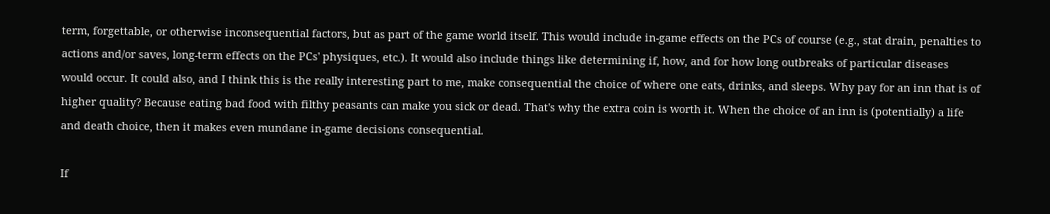term, forgettable, or otherwise inconsequential factors, but as part of the game world itself. This would include in-game effects on the PCs of course (e.g., stat drain, penalties to actions and/or saves, long-term effects on the PCs' physiques, etc.). It would also include things like determining if, how, and for how long outbreaks of particular diseases would occur. It could also, and I think this is the really interesting part to me, make consequential the choice of where one eats, drinks, and sleeps. Why pay for an inn that is of higher quality? Because eating bad food with filthy peasants can make you sick or dead. That's why the extra coin is worth it. When the choice of an inn is (potentially) a life and death choice, then it makes even mundane in-game decisions consequential.

If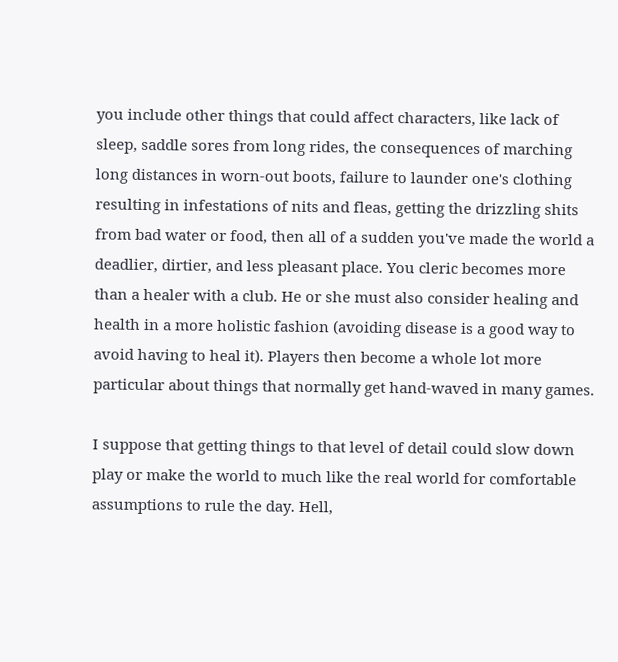you include other things that could affect characters, like lack of sleep, saddle sores from long rides, the consequences of marching long distances in worn-out boots, failure to launder one's clothing resulting in infestations of nits and fleas, getting the drizzling shits from bad water or food, then all of a sudden you've made the world a deadlier, dirtier, and less pleasant place. You cleric becomes more than a healer with a club. He or she must also consider healing and health in a more holistic fashion (avoiding disease is a good way to avoid having to heal it). Players then become a whole lot more particular about things that normally get hand-waved in many games.

I suppose that getting things to that level of detail could slow down play or make the world to much like the real world for comfortable assumptions to rule the day. Hell,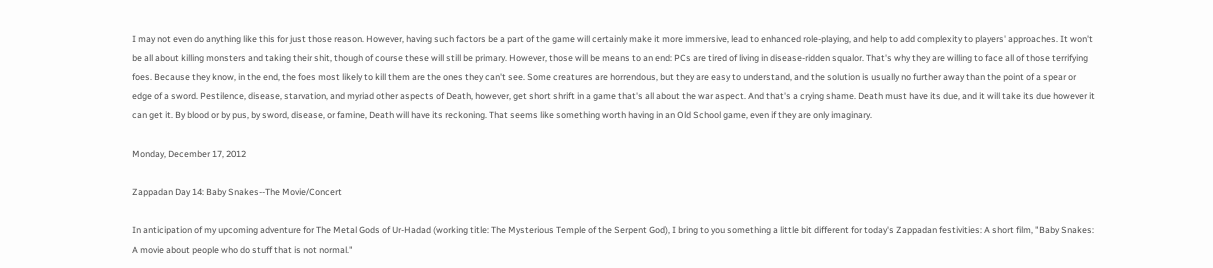I may not even do anything like this for just those reason. However, having such factors be a part of the game will certainly make it more immersive, lead to enhanced role-playing, and help to add complexity to players' approaches. It won't be all about killing monsters and taking their shit, though of course these will still be primary. However, those will be means to an end: PCs are tired of living in disease-ridden squalor. That's why they are willing to face all of those terrifying foes. Because they know, in the end, the foes most likely to kill them are the ones they can't see. Some creatures are horrendous, but they are easy to understand, and the solution is usually no further away than the point of a spear or edge of a sword. Pestilence, disease, starvation, and myriad other aspects of Death, however, get short shrift in a game that's all about the war aspect. And that's a crying shame. Death must have its due, and it will take its due however it can get it. By blood or by pus, by sword, disease, or famine, Death will have its reckoning. That seems like something worth having in an Old School game, even if they are only imaginary.

Monday, December 17, 2012

Zappadan Day 14: Baby Snakes--The Movie/Concert

In anticipation of my upcoming adventure for The Metal Gods of Ur-Hadad (working title: The Mysterious Temple of the Serpent God), I bring to you something a little bit different for today's Zappadan festivities: A short film, "Baby Snakes: A movie about people who do stuff that is not normal."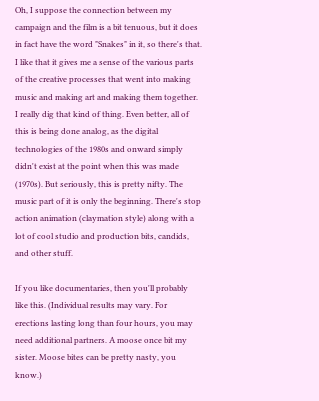Oh, I suppose the connection between my campaign and the film is a bit tenuous, but it does in fact have the word "Snakes" in it, so there's that. I like that it gives me a sense of the various parts of the creative processes that went into making music and making art and making them together. I really dig that kind of thing. Even better, all of this is being done analog, as the digital technologies of the 1980s and onward simply didn't exist at the point when this was made (1970s). But seriously, this is pretty nifty. The music part of it is only the beginning. There's stop action animation (claymation style) along with a lot of cool studio and production bits, candids, and other stuff.

If you like documentaries, then you'll probably like this. (Individual results may vary. For erections lasting long than four hours, you may need additional partners. A moose once bit my sister. Moose bites can be pretty nasty, you know.)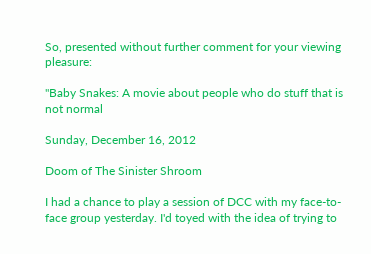So, presented without further comment for your viewing pleasure:

"Baby Snakes: A movie about people who do stuff that is not normal

Sunday, December 16, 2012

Doom of The Sinister Shroom

I had a chance to play a session of DCC with my face-to-face group yesterday. I'd toyed with the idea of trying to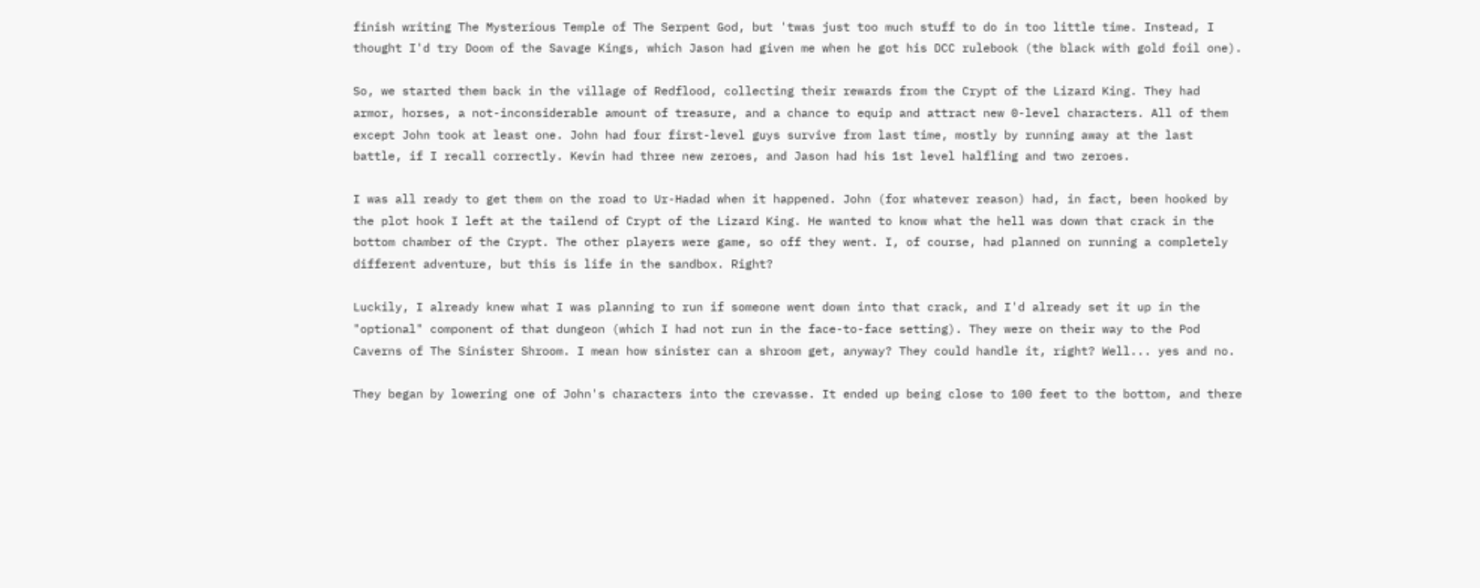finish writing The Mysterious Temple of The Serpent God, but 'twas just too much stuff to do in too little time. Instead, I thought I'd try Doom of the Savage Kings, which Jason had given me when he got his DCC rulebook (the black with gold foil one).

So, we started them back in the village of Redflood, collecting their rewards from the Crypt of the Lizard King. They had armor, horses, a not-inconsiderable amount of treasure, and a chance to equip and attract new 0-level characters. All of them except John took at least one. John had four first-level guys survive from last time, mostly by running away at the last battle, if I recall correctly. Kevin had three new zeroes, and Jason had his 1st level halfling and two zeroes.

I was all ready to get them on the road to Ur-Hadad when it happened. John (for whatever reason) had, in fact, been hooked by the plot hook I left at the tailend of Crypt of the Lizard King. He wanted to know what the hell was down that crack in the bottom chamber of the Crypt. The other players were game, so off they went. I, of course, had planned on running a completely different adventure, but this is life in the sandbox. Right?

Luckily, I already knew what I was planning to run if someone went down into that crack, and I'd already set it up in the "optional" component of that dungeon (which I had not run in the face-to-face setting). They were on their way to the Pod Caverns of The Sinister Shroom. I mean how sinister can a shroom get, anyway? They could handle it, right? Well... yes and no.

They began by lowering one of John's characters into the crevasse. It ended up being close to 100 feet to the bottom, and there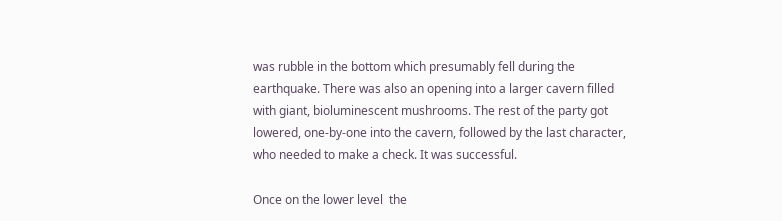was rubble in the bottom which presumably fell during the earthquake. There was also an opening into a larger cavern filled with giant, bioluminescent mushrooms. The rest of the party got lowered, one-by-one into the cavern, followed by the last character, who needed to make a check. It was successful.

Once on the lower level  the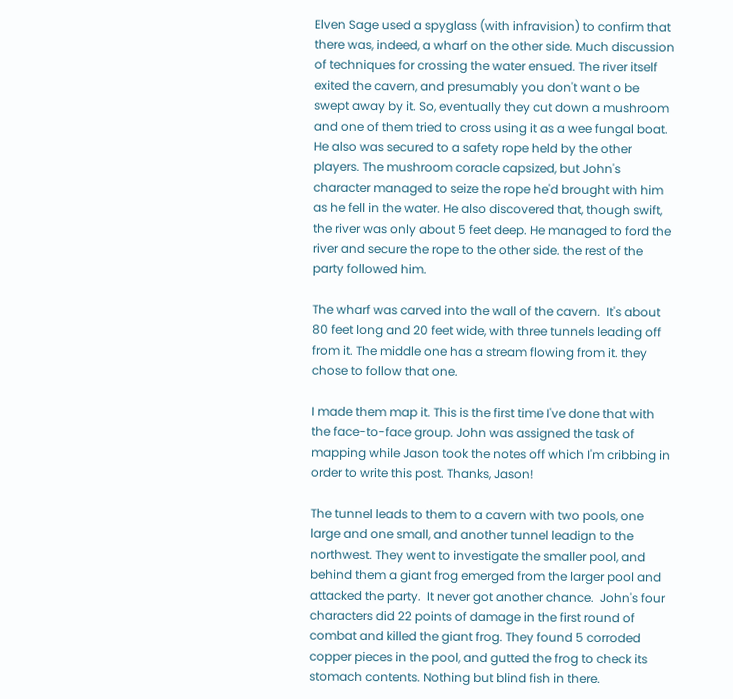Elven Sage used a spyglass (with infravision) to confirm that there was, indeed, a wharf on the other side. Much discussion of techniques for crossing the water ensued. The river itself exited the cavern, and presumably you don't want o be swept away by it. So, eventually they cut down a mushroom and one of them tried to cross using it as a wee fungal boat. He also was secured to a safety rope held by the other players. The mushroom coracle capsized, but John's character managed to seize the rope he'd brought with him as he fell in the water. He also discovered that, though swift, the river was only about 5 feet deep. He managed to ford the river and secure the rope to the other side. the rest of the party followed him.

The wharf was carved into the wall of the cavern.  It's about 80 feet long and 20 feet wide, with three tunnels leading off from it. The middle one has a stream flowing from it. they chose to follow that one.

I made them map it. This is the first time I've done that with the face-to-face group. John was assigned the task of mapping while Jason took the notes off which I'm cribbing in order to write this post. Thanks, Jason!

The tunnel leads to them to a cavern with two pools, one large and one small, and another tunnel leadign to the northwest. They went to investigate the smaller pool, and behind them a giant frog emerged from the larger pool and attacked the party.  It never got another chance.  John's four characters did 22 points of damage in the first round of combat and killed the giant frog. They found 5 corroded copper pieces in the pool, and gutted the frog to check its stomach contents. Nothing but blind fish in there.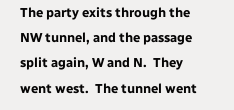The party exits through the NW tunnel, and the passage split again, W and N.  They went west.  The tunnel went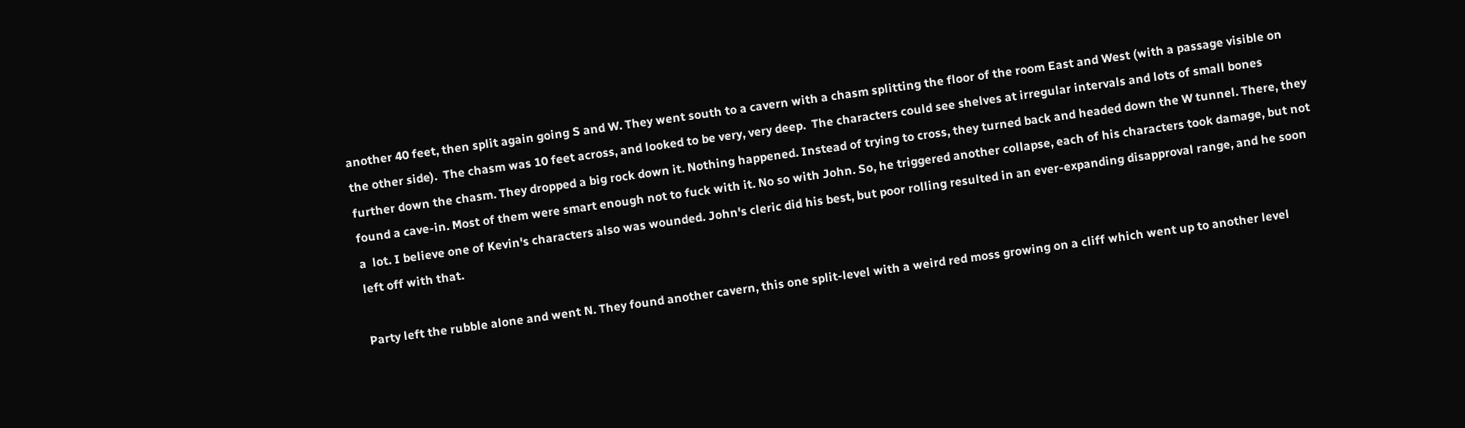another 40 feet, then split again going S and W. They went south to a cavern with a chasm splitting the floor of the room East and West (with a passage visible on the other side).  The chasm was 10 feet across, and looked to be very, very deep.  The characters could see shelves at irregular intervals and lots of small bones further down the chasm. They dropped a big rock down it. Nothing happened. Instead of trying to cross, they turned back and headed down the W tunnel. There, they found a cave-in. Most of them were smart enough not to fuck with it. No so with John. So, he triggered another collapse, each of his characters took damage, but not a  lot. I believe one of Kevin's characters also was wounded. John's cleric did his best, but poor rolling resulted in an ever-expanding disapproval range, and he soon left off with that.

Party left the rubble alone and went N. They found another cavern, this one split-level with a weird red moss growing on a cliff which went up to another level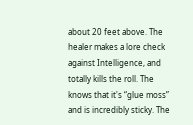about 20 feet above. The healer makes a lore check against Intelligence, and totally kills the roll. The knows that it's “glue moss” and is incredibly sticky. The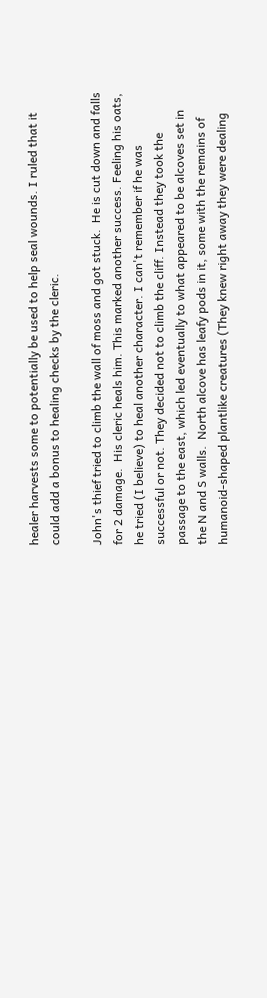healer harvests some to potentially be used to help seal wounds. I ruled that it could add a bonus to healing checks by the cleric.

John's thief tried to climb the wall of moss and got stuck.  He is cut down and falls for 2 damage.  His cleric heals him. This marked another success. Feeling his oats, he tried (I believe) to heal another character. I can't remember if he was successful or not. They decided not to climb the cliff. Instead they took the passage to the east, which led eventually to what appeared to be alcoves set in the N and S walls.  North alcove has leafy pods in it, some with the remains of humanoid-shaped plantlike creatures (They knew right away they were dealing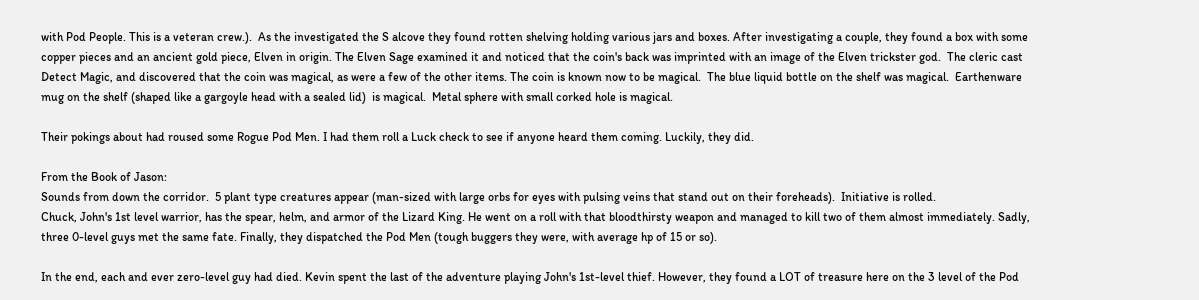with Pod People. This is a veteran crew.).  As the investigated the S alcove they found rotten shelving holding various jars and boxes. After investigating a couple, they found a box with some copper pieces and an ancient gold piece, Elven in origin. The Elven Sage examined it and noticed that the coin's back was imprinted with an image of the Elven trickster god.  The cleric cast Detect Magic, and discovered that the coin was magical, as were a few of the other items. The coin is known now to be magical.  The blue liquid bottle on the shelf was magical.  Earthenware mug on the shelf (shaped like a gargoyle head with a sealed lid)  is magical.  Metal sphere with small corked hole is magical.

Their pokings about had roused some Rogue Pod Men. I had them roll a Luck check to see if anyone heard them coming. Luckily, they did.

From the Book of Jason:
Sounds from down the corridor.  5 plant type creatures appear (man-sized with large orbs for eyes with pulsing veins that stand out on their foreheads).  Initiative is rolled.
Chuck, John's 1st level warrior, has the spear, helm, and armor of the Lizard King. He went on a roll with that bloodthirsty weapon and managed to kill two of them almost immediately. Sadly, three 0-level guys met the same fate. Finally, they dispatched the Pod Men (tough buggers they were, with average hp of 15 or so).

In the end, each and ever zero-level guy had died. Kevin spent the last of the adventure playing John's 1st-level thief. However, they found a LOT of treasure here on the 3 level of the Pod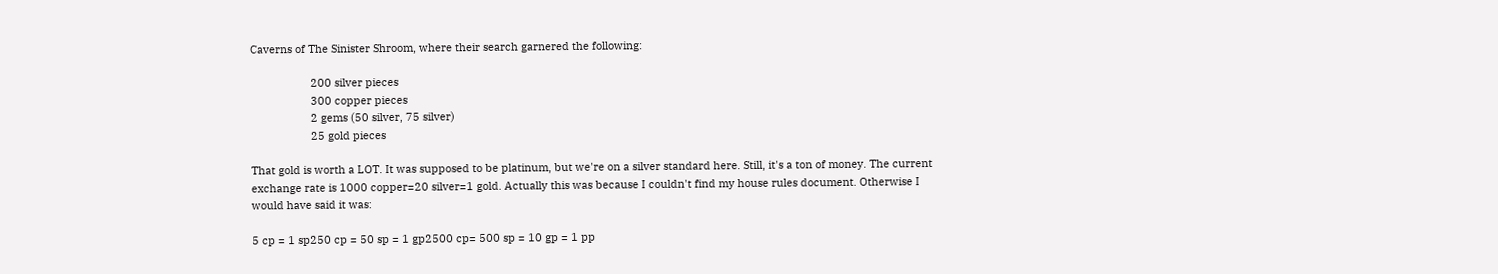Caverns of The Sinister Shroom, where their search garnered the following:

                    200 silver pieces
                    300 copper pieces
                    2 gems (50 silver, 75 silver)
                    25 gold pieces

That gold is worth a LOT. It was supposed to be platinum, but we're on a silver standard here. Still, it's a ton of money. The current exchange rate is 1000 copper=20 silver=1 gold. Actually this was because I couldn't find my house rules document. Otherwise I would have said it was:

5 cp = 1 sp250 cp = 50 sp = 1 gp2500 cp= 500 sp = 10 gp = 1 pp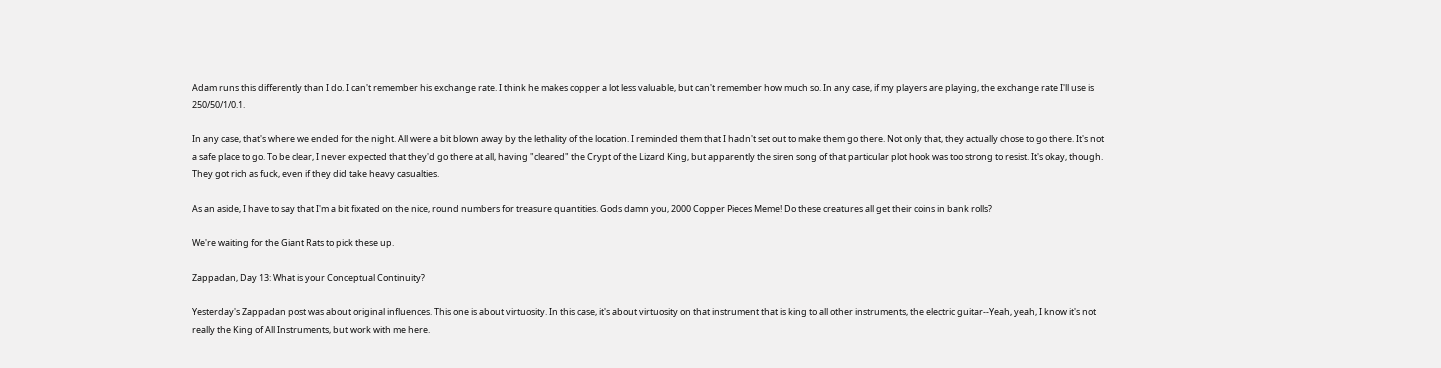Adam runs this differently than I do. I can't remember his exchange rate. I think he makes copper a lot less valuable, but can't remember how much so. In any case, if my players are playing, the exchange rate I'll use is 250/50/1/0.1.

In any case, that's where we ended for the night. All were a bit blown away by the lethality of the location. I reminded them that I hadn't set out to make them go there. Not only that, they actually chose to go there. It's not a safe place to go. To be clear, I never expected that they'd go there at all, having "cleared" the Crypt of the Lizard King, but apparently the siren song of that particular plot hook was too strong to resist. It's okay, though. They got rich as fuck, even if they did take heavy casualties.

As an aside, I have to say that I'm a bit fixated on the nice, round numbers for treasure quantities. Gods damn you, 2000 Copper Pieces Meme! Do these creatures all get their coins in bank rolls?

We're waiting for the Giant Rats to pick these up.

Zappadan, Day 13: What is your Conceptual Continuity?

Yesterday's Zappadan post was about original influences. This one is about virtuosity. In this case, it's about virtuosity on that instrument that is king to all other instruments, the electric guitar--Yeah, yeah, I know it's not really the King of All Instruments, but work with me here.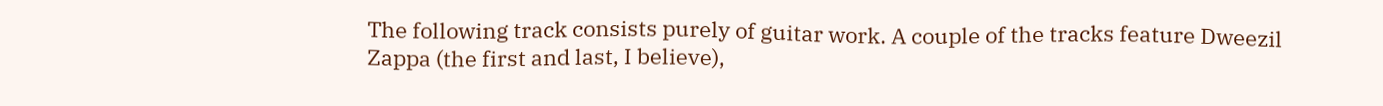The following track consists purely of guitar work. A couple of the tracks feature Dweezil Zappa (the first and last, I believe),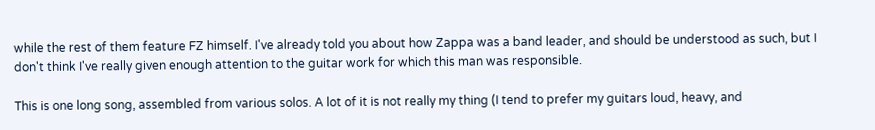while the rest of them feature FZ himself. I've already told you about how Zappa was a band leader, and should be understood as such, but I don't think I've really given enough attention to the guitar work for which this man was responsible.

This is one long song, assembled from various solos. A lot of it is not really my thing (I tend to prefer my guitars loud, heavy, and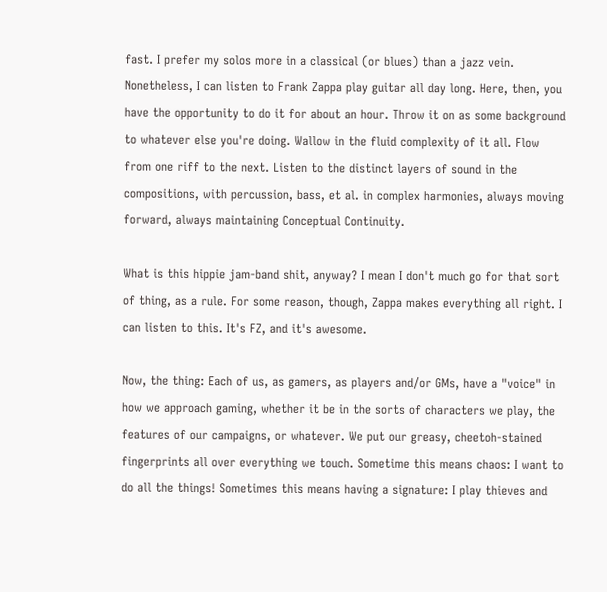fast. I prefer my solos more in a classical (or blues) than a jazz vein. Nonetheless, I can listen to Frank Zappa play guitar all day long. Here, then, you have the opportunity to do it for about an hour. Throw it on as some background to whatever else you're doing. Wallow in the fluid complexity of it all. Flow from one riff to the next. Listen to the distinct layers of sound in the compositions, with percussion, bass, et al. in complex harmonies, always moving forward, always maintaining Conceptual Continuity.

What is this hippie jam-band shit, anyway? I mean I don't much go for that sort of thing, as a rule. For some reason, though, Zappa makes everything all right. I can listen to this. It's FZ, and it's awesome.

Now, the thing: Each of us, as gamers, as players and/or GMs, have a "voice" in how we approach gaming, whether it be in the sorts of characters we play, the features of our campaigns, or whatever. We put our greasy, cheetoh-stained fingerprints all over everything we touch. Sometime this means chaos: I want to do all the things! Sometimes this means having a signature: I play thieves and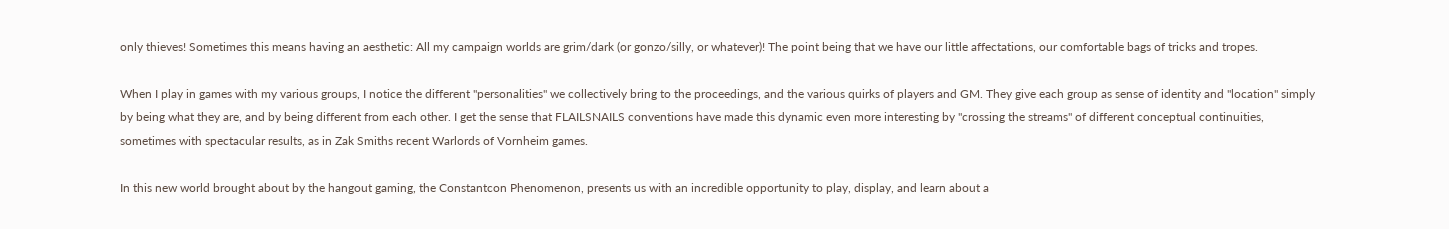only thieves! Sometimes this means having an aesthetic: All my campaign worlds are grim/dark (or gonzo/silly, or whatever)! The point being that we have our little affectations, our comfortable bags of tricks and tropes.

When I play in games with my various groups, I notice the different "personalities" we collectively bring to the proceedings, and the various quirks of players and GM. They give each group as sense of identity and "location" simply by being what they are, and by being different from each other. I get the sense that FLAILSNAILS conventions have made this dynamic even more interesting by "crossing the streams" of different conceptual continuities, sometimes with spectacular results, as in Zak Smiths recent Warlords of Vornheim games.

In this new world brought about by the hangout gaming, the Constantcon Phenomenon, presents us with an incredible opportunity to play, display, and learn about a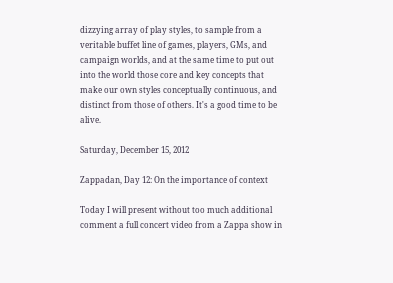dizzying array of play styles, to sample from a veritable buffet line of games, players, GMs, and campaign worlds, and at the same time to put out into the world those core and key concepts that make our own styles conceptually continuous, and distinct from those of others. It's a good time to be alive.

Saturday, December 15, 2012

Zappadan, Day 12: On the importance of context

Today I will present without too much additional comment a full concert video from a Zappa show in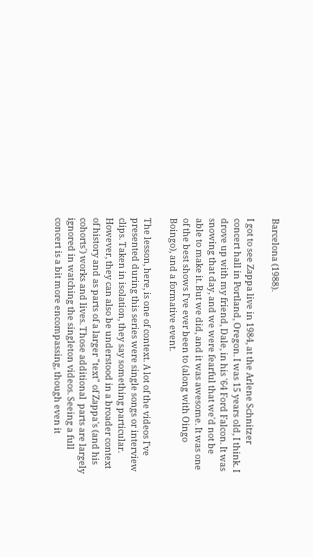Barcelona (1988).

I got to see Zappa live in 1984, at the Arlene Schnitzer concert hall in Portland, Oregon. I was 15 years old, I think. I drove up with my friend, Dale, in his '64 Ford Falcon. It was snowing that day, and we were fearful that we'd not be able to make it. But we did, and it was awesome. It was one of the best shows I've ever been to (along with Oingo Boingo), and a formative event.

The lesson, here, is one of context. A lot of the videos I've presented during this series were single songs or interview clips. Taken in isolation, they say something particular. However, they can also be understood in a broader context of history and as parts of a larger "text" of Zappa's (and his cohorts') works and lives. Those additional  parts are largely ignored in watching the singleton videos. Seeing a full concert is a bit more encompassing, though even it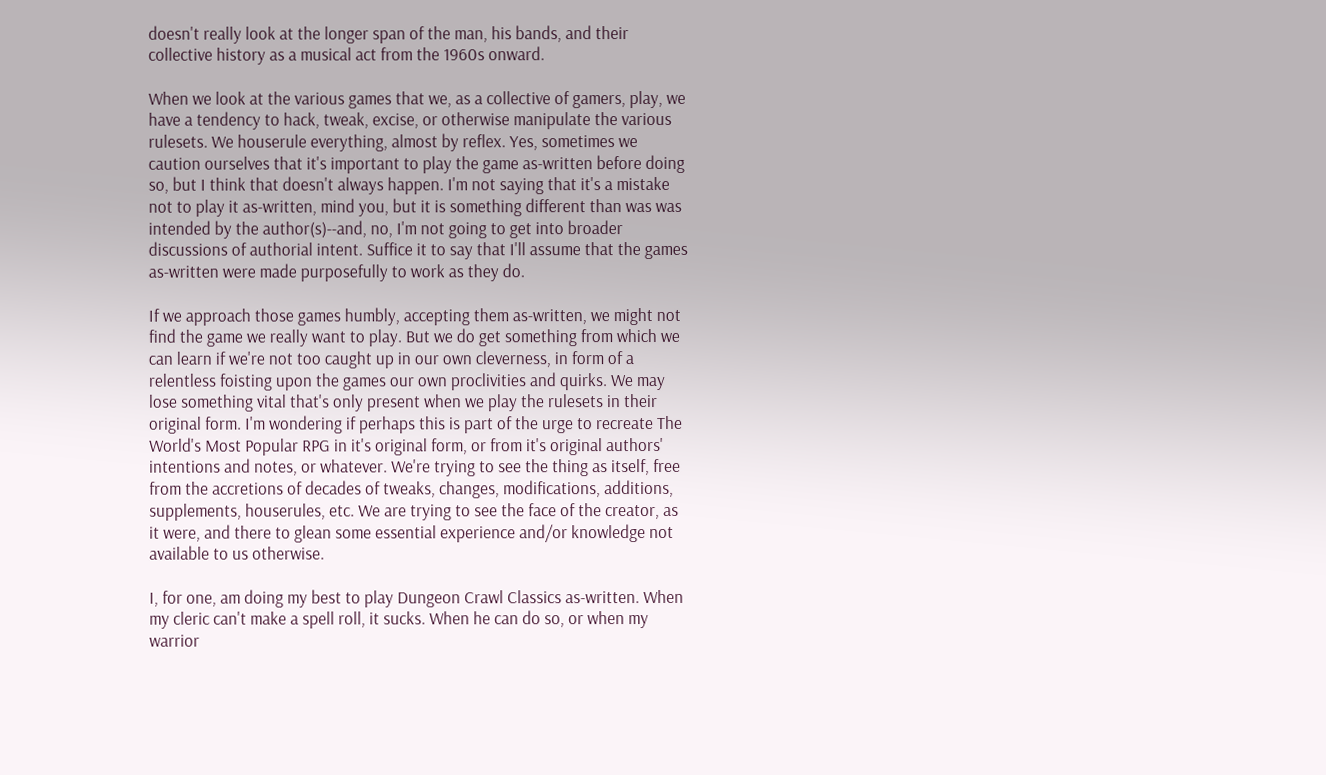doesn't really look at the longer span of the man, his bands, and their collective history as a musical act from the 1960s onward.

When we look at the various games that we, as a collective of gamers, play, we have a tendency to hack, tweak, excise, or otherwise manipulate the various rulesets. We houserule everything, almost by reflex. Yes, sometimes we caution ourselves that it's important to play the game as-written before doing so, but I think that doesn't always happen. I'm not saying that it's a mistake not to play it as-written, mind you, but it is something different than was was intended by the author(s)--and, no, I'm not going to get into broader discussions of authorial intent. Suffice it to say that I'll assume that the games as-written were made purposefully to work as they do.

If we approach those games humbly, accepting them as-written, we might not find the game we really want to play. But we do get something from which we can learn if we're not too caught up in our own cleverness, in form of a relentless foisting upon the games our own proclivities and quirks. We may lose something vital that's only present when we play the rulesets in their original form. I'm wondering if perhaps this is part of the urge to recreate The World's Most Popular RPG in it's original form, or from it's original authors' intentions and notes, or whatever. We're trying to see the thing as itself, free from the accretions of decades of tweaks, changes, modifications, additions, supplements, houserules, etc. We are trying to see the face of the creator, as it were, and there to glean some essential experience and/or knowledge not available to us otherwise.

I, for one, am doing my best to play Dungeon Crawl Classics as-written. When my cleric can't make a spell roll, it sucks. When he can do so, or when my warrior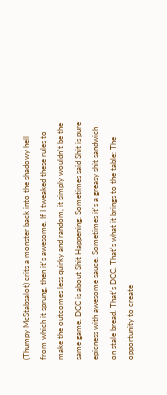(Thumpy McStabsalot) crits a monster back into the shadowy hell from which it sprung, then it's awesome. If I tweaked these rules to make the outcomes less quirky and random, it simply wouldn't be the same game. DCC is about Shit Happening. Sometimes said Shit is pure epicness with awesome sauce. Sometimes it's a greasy shit sandwich on stale bread. That's DCC. That's what it brings to the table: The opportunity to create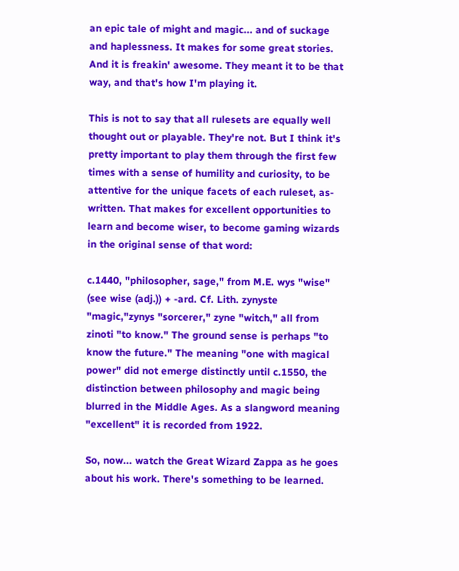an epic tale of might and magic... and of suckage and haplessness. It makes for some great stories. And it is freakin' awesome. They meant it to be that way, and that's how I'm playing it.

This is not to say that all rulesets are equally well thought out or playable. They're not. But I think it's pretty important to play them through the first few times with a sense of humility and curiosity, to be attentive for the unique facets of each ruleset, as-written. That makes for excellent opportunities to learn and become wiser, to become gaming wizards in the original sense of that word:

c.1440, "philosopher, sage," from M.E. wys "wise" (see wise (adj.)) + -ard. Cf. Lith. zynyste "magic,"zynys "sorcerer," zyne "witch," all from zinoti "to know." The ground sense is perhaps "to know the future." The meaning "one with magical power" did not emerge distinctly until c.1550, the distinction between philosophy and magic being blurred in the Middle Ages. As a slangword meaning "excellent" it is recorded from 1922.

So, now... watch the Great Wizard Zappa as he goes about his work. There's something to be learned.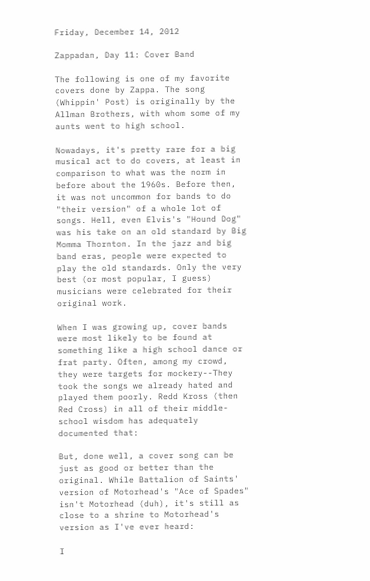Friday, December 14, 2012

Zappadan, Day 11: Cover Band

The following is one of my favorite covers done by Zappa. The song (Whippin' Post) is originally by the Allman Brothers, with whom some of my aunts went to high school.

Nowadays, it's pretty rare for a big musical act to do covers, at least in comparison to what was the norm in before about the 1960s. Before then, it was not uncommon for bands to do "their version" of a whole lot of songs. Hell, even Elvis's "Hound Dog" was his take on an old standard by Big Momma Thornton. In the jazz and big band eras, people were expected to play the old standards. Only the very best (or most popular, I guess) musicians were celebrated for their original work.

When I was growing up, cover bands were most likely to be found at something like a high school dance or frat party. Often, among my crowd, they were targets for mockery--They took the songs we already hated and played them poorly. Redd Kross (then Red Cross) in all of their middle-school wisdom has adequately documented that:

But, done well, a cover song can be just as good or better than the original. While Battalion of Saints' version of Motorhead's "Ace of Spades" isn't Motorhead (duh), it's still as close to a shrine to Motorhead's version as I've ever heard:

I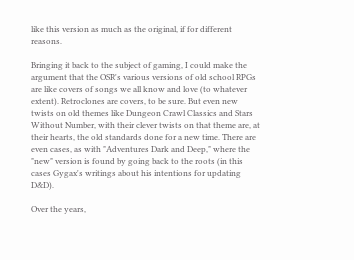like this version as much as the original, if for different reasons.

Bringing it back to the subject of gaming, I could make the argument that the OSR's various versions of old school RPGs are like covers of songs we all know and love (to whatever extent). Retroclones are covers, to be sure. But even new twists on old themes like Dungeon Crawl Classics and Stars Without Number, with their clever twists on that theme are, at their hearts, the old standards done for a new time. There are even cases, as with "Adventures Dark and Deep," where the "new" version is found by going back to the roots (in this cases Gygax's writings about his intentions for updating D&D).

Over the years,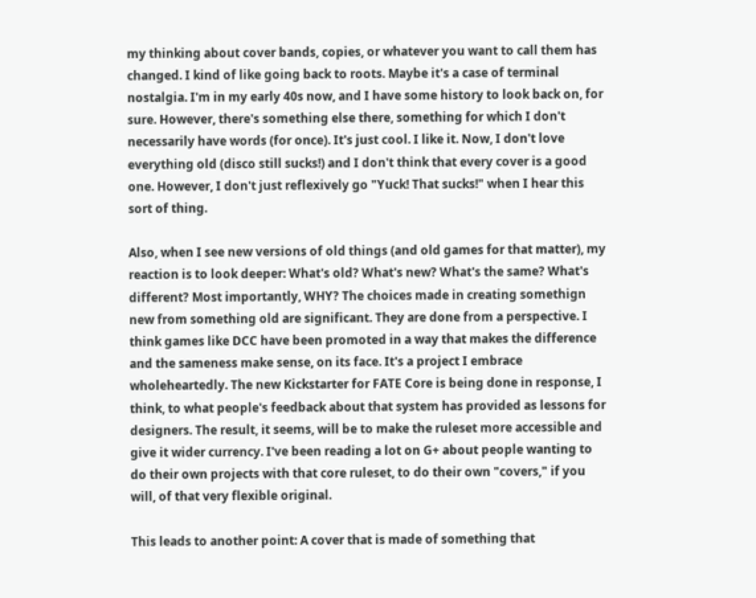my thinking about cover bands, copies, or whatever you want to call them has changed. I kind of like going back to roots. Maybe it's a case of terminal nostalgia. I'm in my early 40s now, and I have some history to look back on, for sure. However, there's something else there, something for which I don't necessarily have words (for once). It's just cool. I like it. Now, I don't love everything old (disco still sucks!) and I don't think that every cover is a good one. However, I don't just reflexively go "Yuck! That sucks!" when I hear this sort of thing.

Also, when I see new versions of old things (and old games for that matter), my reaction is to look deeper: What's old? What's new? What's the same? What's different? Most importantly, WHY? The choices made in creating somethign new from something old are significant. They are done from a perspective. I think games like DCC have been promoted in a way that makes the difference and the sameness make sense, on its face. It's a project I embrace wholeheartedly. The new Kickstarter for FATE Core is being done in response, I think, to what people's feedback about that system has provided as lessons for designers. The result, it seems, will be to make the ruleset more accessible and give it wider currency. I've been reading a lot on G+ about people wanting to do their own projects with that core ruleset, to do their own "covers," if you will, of that very flexible original.

This leads to another point: A cover that is made of something that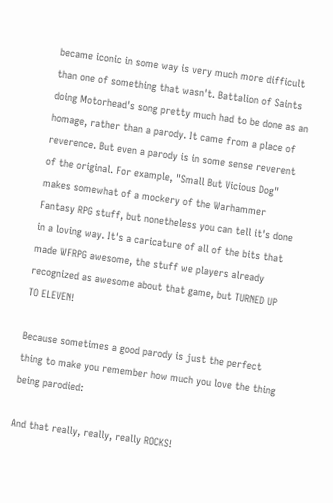became iconic in some way is very much more difficult than one of something that wasn't. Battalion of Saints doing Motorhead's song pretty much had to be done as an homage, rather than a parody. It came from a place of reverence. But even a parody is in some sense reverent of the original. For example, "Small But Vicious Dog" makes somewhat of a mockery of the Warhammer Fantasy RPG stuff, but nonetheless you can tell it's done in a loving way. It's a caricature of all of the bits that made WFRPG awesome, the stuff we players already recognized as awesome about that game, but TURNED UP TO ELEVEN!

Because sometimes a good parody is just the perfect thing to make you remember how much you love the thing being parodied:

And that really, really, really ROCKS!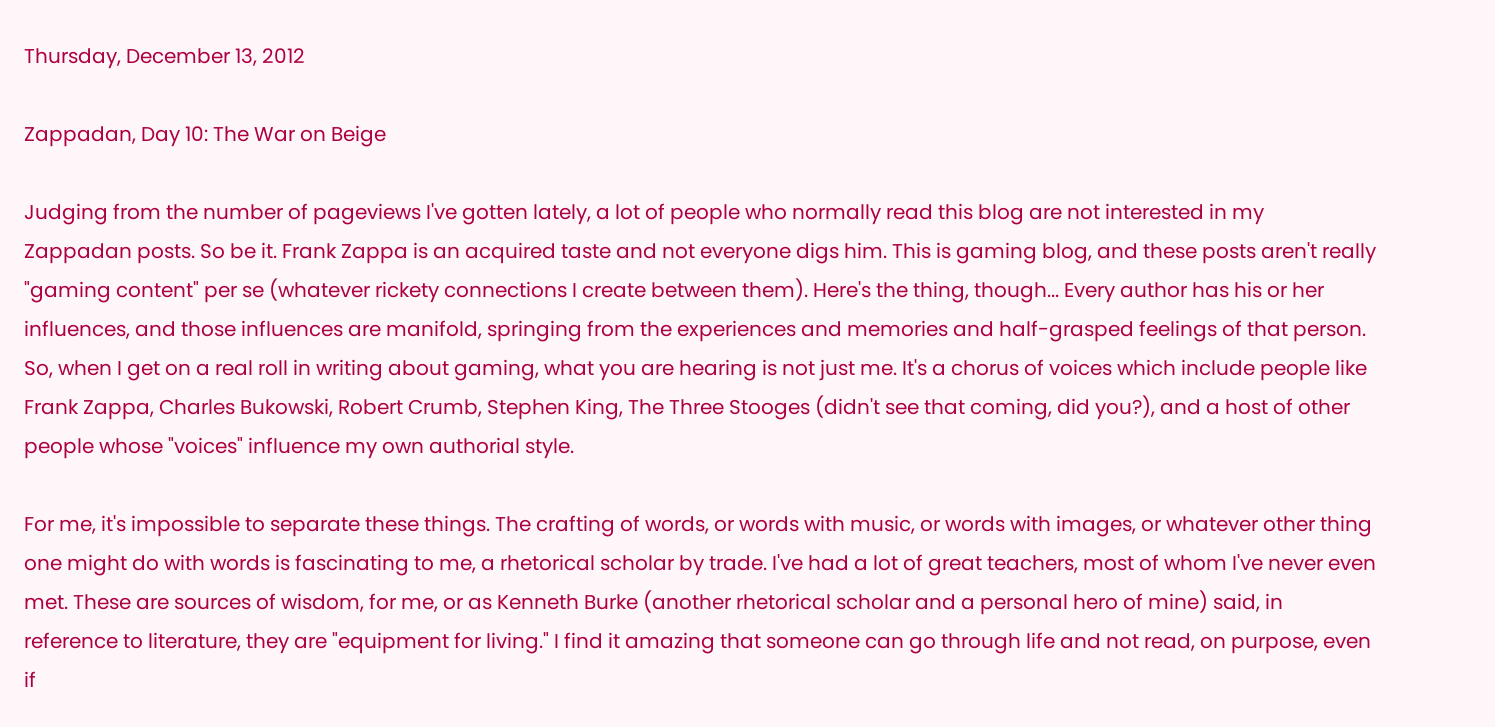Thursday, December 13, 2012

Zappadan, Day 10: The War on Beige

Judging from the number of pageviews I've gotten lately, a lot of people who normally read this blog are not interested in my Zappadan posts. So be it. Frank Zappa is an acquired taste and not everyone digs him. This is gaming blog, and these posts aren't really "gaming content" per se (whatever rickety connections I create between them). Here's the thing, though... Every author has his or her influences, and those influences are manifold, springing from the experiences and memories and half-grasped feelings of that person. So, when I get on a real roll in writing about gaming, what you are hearing is not just me. It's a chorus of voices which include people like Frank Zappa, Charles Bukowski, Robert Crumb, Stephen King, The Three Stooges (didn't see that coming, did you?), and a host of other people whose "voices" influence my own authorial style.

For me, it's impossible to separate these things. The crafting of words, or words with music, or words with images, or whatever other thing one might do with words is fascinating to me, a rhetorical scholar by trade. I've had a lot of great teachers, most of whom I've never even met. These are sources of wisdom, for me, or as Kenneth Burke (another rhetorical scholar and a personal hero of mine) said, in reference to literature, they are "equipment for living." I find it amazing that someone can go through life and not read, on purpose, even if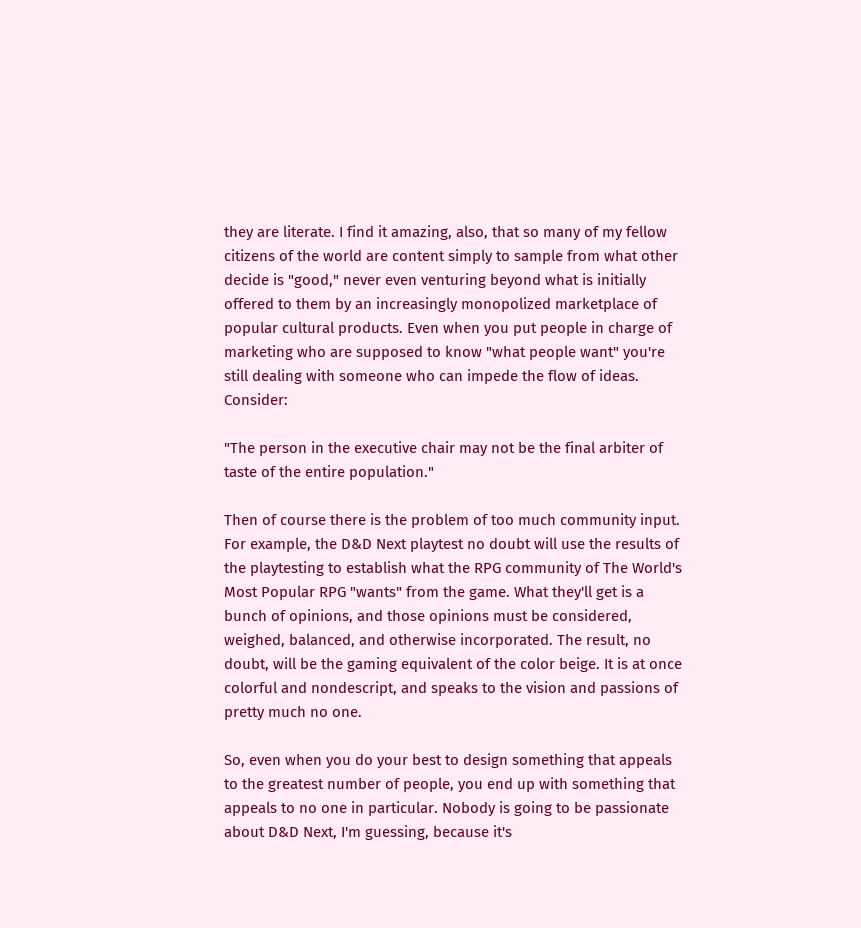they are literate. I find it amazing, also, that so many of my fellow citizens of the world are content simply to sample from what other decide is "good," never even venturing beyond what is initially offered to them by an increasingly monopolized marketplace of popular cultural products. Even when you put people in charge of marketing who are supposed to know "what people want" you're still dealing with someone who can impede the flow of ideas. Consider:

"The person in the executive chair may not be the final arbiter of taste of the entire population."

Then of course there is the problem of too much community input. For example, the D&D Next playtest no doubt will use the results of the playtesting to establish what the RPG community of The World's Most Popular RPG "wants" from the game. What they'll get is a bunch of opinions, and those opinions must be considered, weighed, balanced, and otherwise incorporated. The result, no doubt, will be the gaming equivalent of the color beige. It is at once colorful and nondescript, and speaks to the vision and passions of pretty much no one.

So, even when you do your best to design something that appeals to the greatest number of people, you end up with something that appeals to no one in particular. Nobody is going to be passionate about D&D Next, I'm guessing, because it's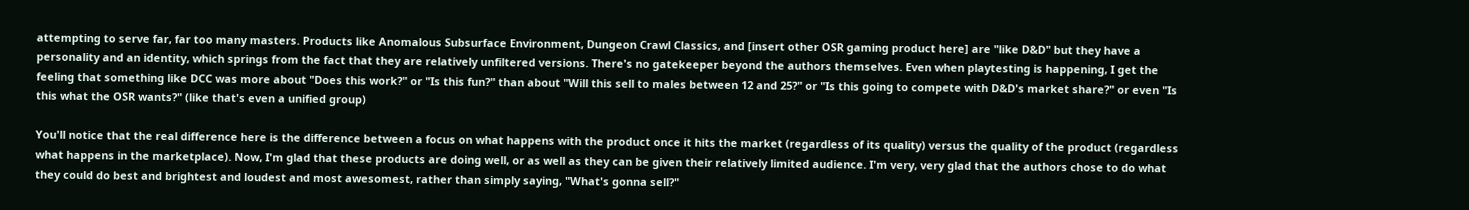attempting to serve far, far too many masters. Products like Anomalous Subsurface Environment, Dungeon Crawl Classics, and [insert other OSR gaming product here] are "like D&D" but they have a personality and an identity, which springs from the fact that they are relatively unfiltered versions. There's no gatekeeper beyond the authors themselves. Even when playtesting is happening, I get the feeling that something like DCC was more about "Does this work?" or "Is this fun?" than about "Will this sell to males between 12 and 25?" or "Is this going to compete with D&D's market share?" or even "Is this what the OSR wants?" (like that's even a unified group)

You'll notice that the real difference here is the difference between a focus on what happens with the product once it hits the market (regardless of its quality) versus the quality of the product (regardless what happens in the marketplace). Now, I'm glad that these products are doing well, or as well as they can be given their relatively limited audience. I'm very, very glad that the authors chose to do what they could do best and brightest and loudest and most awesomest, rather than simply saying, "What's gonna sell?"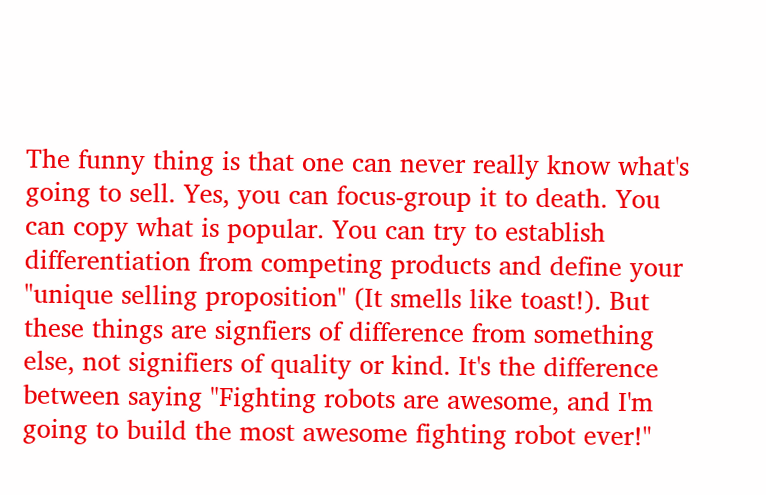The funny thing is that one can never really know what's going to sell. Yes, you can focus-group it to death. You can copy what is popular. You can try to establish differentiation from competing products and define your "unique selling proposition" (It smells like toast!). But these things are signfiers of difference from something else, not signifiers of quality or kind. It's the difference between saying "Fighting robots are awesome, and I'm going to build the most awesome fighting robot ever!"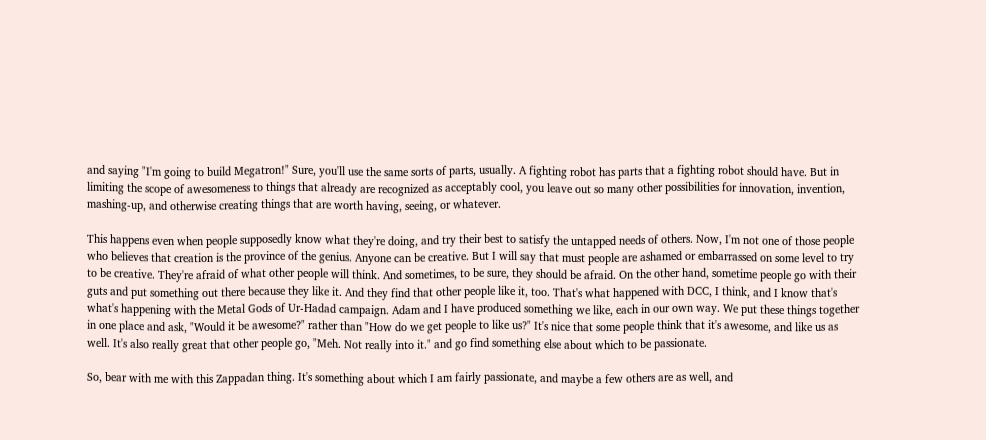and saying "I'm going to build Megatron!" Sure, you'll use the same sorts of parts, usually. A fighting robot has parts that a fighting robot should have. But in limiting the scope of awesomeness to things that already are recognized as acceptably cool, you leave out so many other possibilities for innovation, invention, mashing-up, and otherwise creating things that are worth having, seeing, or whatever.

This happens even when people supposedly know what they're doing, and try their best to satisfy the untapped needs of others. Now, I'm not one of those people who believes that creation is the province of the genius. Anyone can be creative. But I will say that must people are ashamed or embarrassed on some level to try to be creative. They're afraid of what other people will think. And sometimes, to be sure, they should be afraid. On the other hand, sometime people go with their guts and put something out there because they like it. And they find that other people like it, too. That's what happened with DCC, I think, and I know that's what's happening with the Metal Gods of Ur-Hadad campaign. Adam and I have produced something we like, each in our own way. We put these things together in one place and ask, "Would it be awesome?" rather than "How do we get people to like us?" It's nice that some people think that it's awesome, and like us as well. It's also really great that other people go, "Meh. Not really into it." and go find something else about which to be passionate.

So, bear with me with this Zappadan thing. It's something about which I am fairly passionate, and maybe a few others are as well, and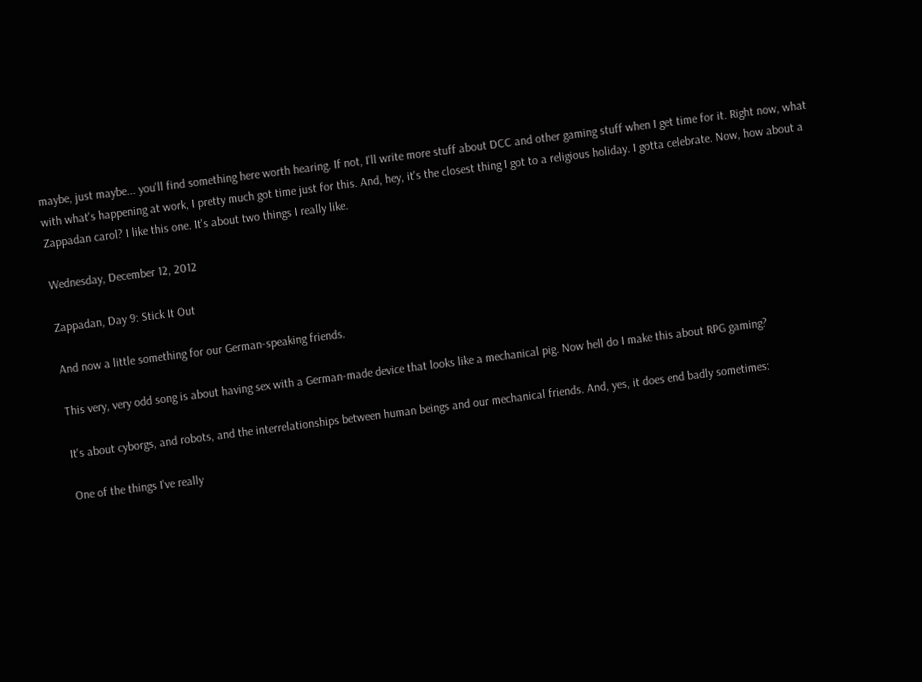maybe, just maybe... you'll find something here worth hearing. If not, I'll write more stuff about DCC and other gaming stuff when I get time for it. Right now, what with what's happening at work, I pretty much got time just for this. And, hey, it's the closest thing I got to a religious holiday. I gotta celebrate. Now, how about a Zappadan carol? I like this one. It's about two things I really like.

Wednesday, December 12, 2012

Zappadan, Day 9: Stick It Out

And now a little something for our German-speaking friends.

This very, very odd song is about having sex with a German-made device that looks like a mechanical pig. Now hell do I make this about RPG gaming?

It's about cyborgs, and robots, and the interrelationships between human beings and our mechanical friends. And, yes, it does end badly sometimes:

One of the things I've really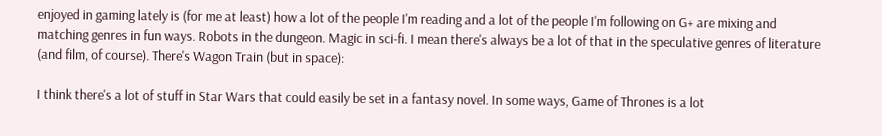enjoyed in gaming lately is (for me at least) how a lot of the people I'm reading and a lot of the people I'm following on G+ are mixing and matching genres in fun ways. Robots in the dungeon. Magic in sci-fi. I mean there's always be a lot of that in the speculative genres of literature (and film, of course). There's Wagon Train (but in space):

I think there's a lot of stuff in Star Wars that could easily be set in a fantasy novel. In some ways, Game of Thrones is a lot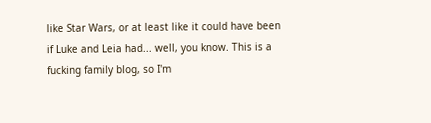like Star Wars, or at least like it could have been if Luke and Leia had... well, you know. This is a fucking family blog, so I'm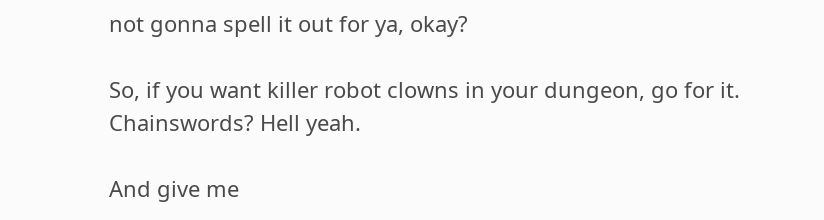not gonna spell it out for ya, okay?

So, if you want killer robot clowns in your dungeon, go for it. Chainswords? Hell yeah.

And give me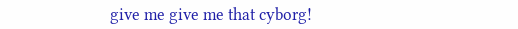give me give me that cyborg!